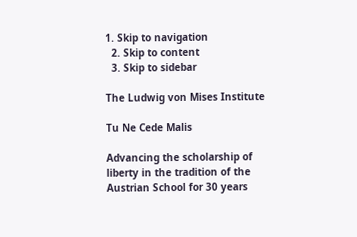1. Skip to navigation
  2. Skip to content
  3. Skip to sidebar

The Ludwig von Mises Institute

Tu Ne Cede Malis

Advancing the scholarship of liberty in the tradition of the Austrian School for 30 years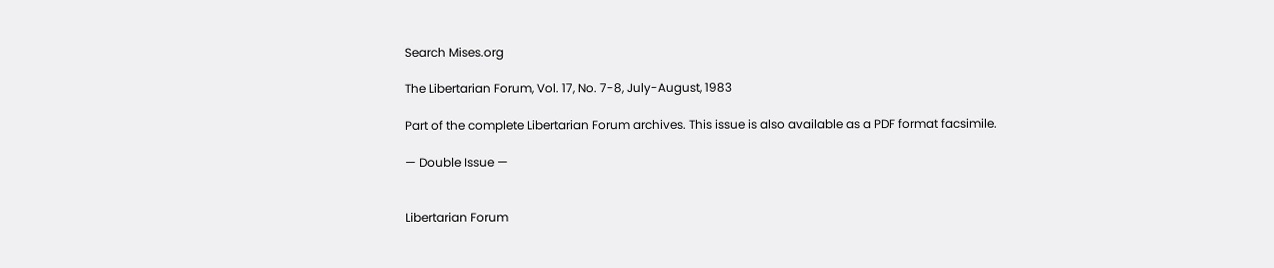Search Mises.org

The Libertarian Forum, Vol. 17, No. 7-8, July-August, 1983

Part of the complete Libertarian Forum archives. This issue is also available as a PDF format facsimile.

— Double Issue —


Libertarian Forum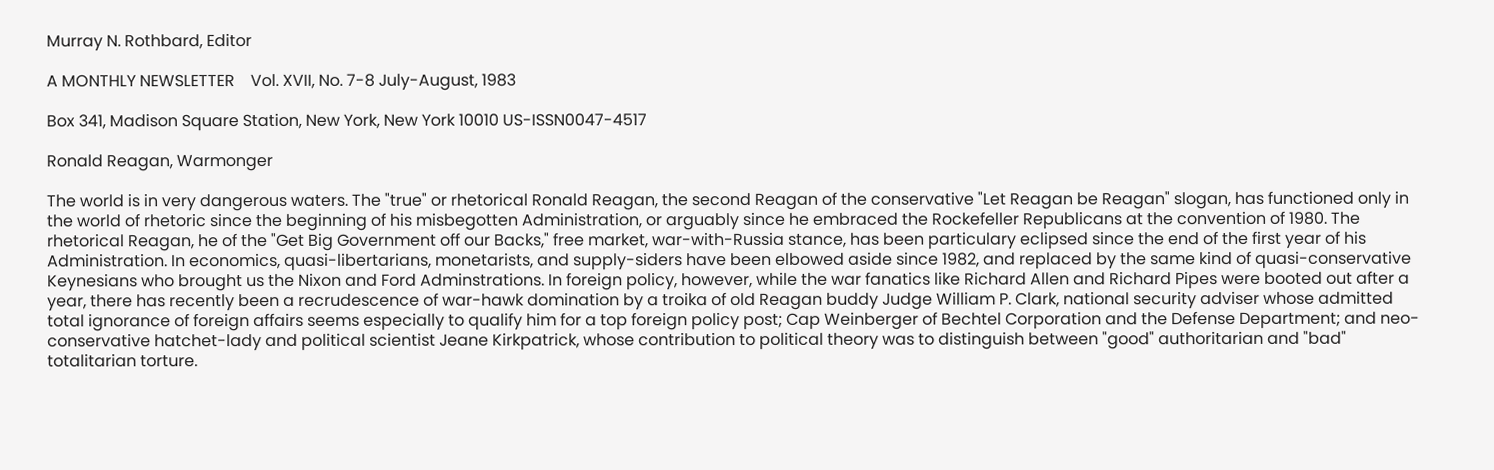Murray N. Rothbard, Editor

A MONTHLY NEWSLETTER    Vol. XVII, No. 7-8 July-August, 1983

Box 341, Madison Square Station, New York, New York 10010 US-ISSN0047-4517

Ronald Reagan, Warmonger

The world is in very dangerous waters. The "true" or rhetorical Ronald Reagan, the second Reagan of the conservative "Let Reagan be Reagan" slogan, has functioned only in the world of rhetoric since the beginning of his misbegotten Administration, or arguably since he embraced the Rockefeller Republicans at the convention of 1980. The rhetorical Reagan, he of the "Get Big Government off our Backs," free market, war-with-Russia stance, has been particulary eclipsed since the end of the first year of his Administration. In economics, quasi-libertarians, monetarists, and supply-siders have been elbowed aside since 1982, and replaced by the same kind of quasi-conservative Keynesians who brought us the Nixon and Ford Adminstrations. In foreign policy, however, while the war fanatics like Richard Allen and Richard Pipes were booted out after a year, there has recently been a recrudescence of war-hawk domination by a troika of old Reagan buddy Judge William P. Clark, national security adviser whose admitted total ignorance of foreign affairs seems especially to qualify him for a top foreign policy post; Cap Weinberger of Bechtel Corporation and the Defense Department; and neo-conservative hatchet-lady and political scientist Jeane Kirkpatrick, whose contribution to political theory was to distinguish between "good" authoritarian and "bad" totalitarian torture.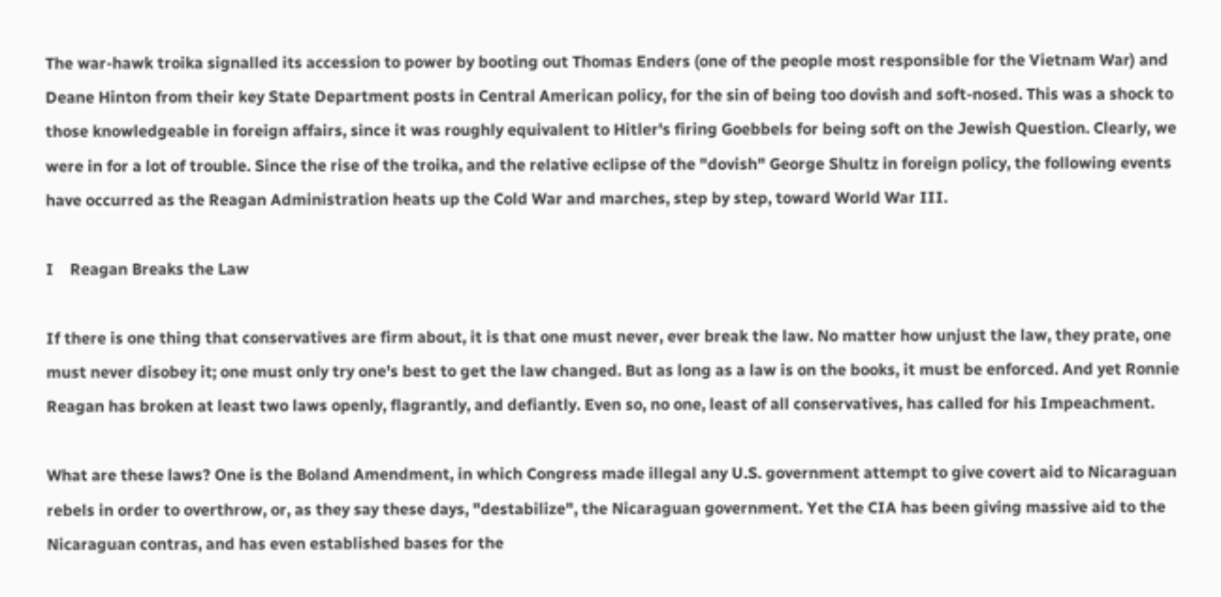The war-hawk troika signalled its accession to power by booting out Thomas Enders (one of the people most responsible for the Vietnam War) and Deane Hinton from their key State Department posts in Central American policy, for the sin of being too dovish and soft-nosed. This was a shock to those knowledgeable in foreign affairs, since it was roughly equivalent to Hitler's firing Goebbels for being soft on the Jewish Question. Clearly, we were in for a lot of trouble. Since the rise of the troika, and the relative eclipse of the "dovish" George Shultz in foreign policy, the following events have occurred as the Reagan Administration heats up the Cold War and marches, step by step, toward World War III.

I    Reagan Breaks the Law

If there is one thing that conservatives are firm about, it is that one must never, ever break the law. No matter how unjust the law, they prate, one must never disobey it; one must only try one's best to get the law changed. But as long as a law is on the books, it must be enforced. And yet Ronnie Reagan has broken at least two laws openly, flagrantly, and defiantly. Even so, no one, least of all conservatives, has called for his Impeachment.

What are these laws? One is the Boland Amendment, in which Congress made illegal any U.S. government attempt to give covert aid to Nicaraguan rebels in order to overthrow, or, as they say these days, "destabilize", the Nicaraguan government. Yet the CIA has been giving massive aid to the Nicaraguan contras, and has even established bases for the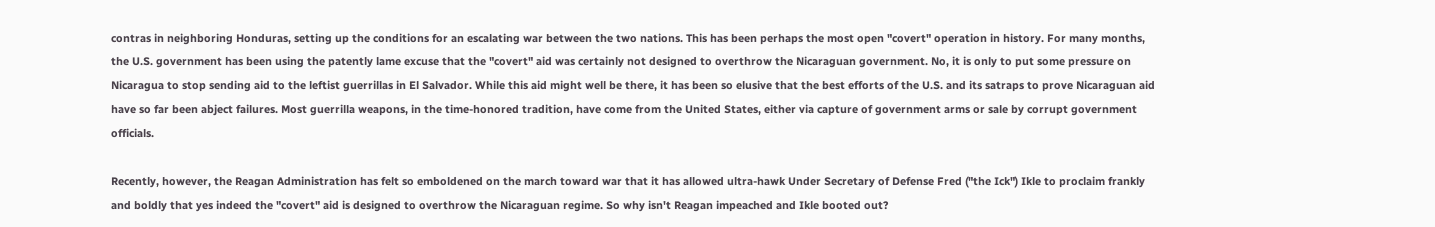contras in neighboring Honduras, setting up the conditions for an escalating war between the two nations. This has been perhaps the most open "covert" operation in history. For many months, the U.S. government has been using the patently lame excuse that the "covert" aid was certainly not designed to overthrow the Nicaraguan government. No, it is only to put some pressure on Nicaragua to stop sending aid to the leftist guerrillas in El Salvador. While this aid might well be there, it has been so elusive that the best efforts of the U.S. and its satraps to prove Nicaraguan aid have so far been abject failures. Most guerrilla weapons, in the time-honored tradition, have come from the United States, either via capture of government arms or sale by corrupt government officials.

Recently, however, the Reagan Administration has felt so emboldened on the march toward war that it has allowed ultra-hawk Under Secretary of Defense Fred ("the Ick") Ikle to proclaim frankly and boldly that yes indeed the "covert" aid is designed to overthrow the Nicaraguan regime. So why isn't Reagan impeached and Ikle booted out?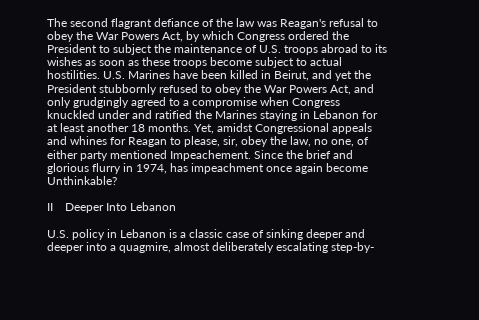The second flagrant defiance of the law was Reagan's refusal to obey the War Powers Act, by which Congress ordered the President to subject the maintenance of U.S. troops abroad to its wishes as soon as these troops become subject to actual hostilities. U.S. Marines have been killed in Beirut, and yet the President stubbornly refused to obey the War Powers Act, and only grudgingly agreed to a compromise when Congress knuckled under and ratified the Marines staying in Lebanon for at least another 18 months. Yet, amidst Congressional appeals and whines for Reagan to please, sir, obey the law, no one, of either party mentioned Impeachement. Since the brief and glorious flurry in 1974, has impeachment once again become Unthinkable?

II    Deeper Into Lebanon

U.S. policy in Lebanon is a classic case of sinking deeper and deeper into a quagmire, almost deliberately escalating step-by-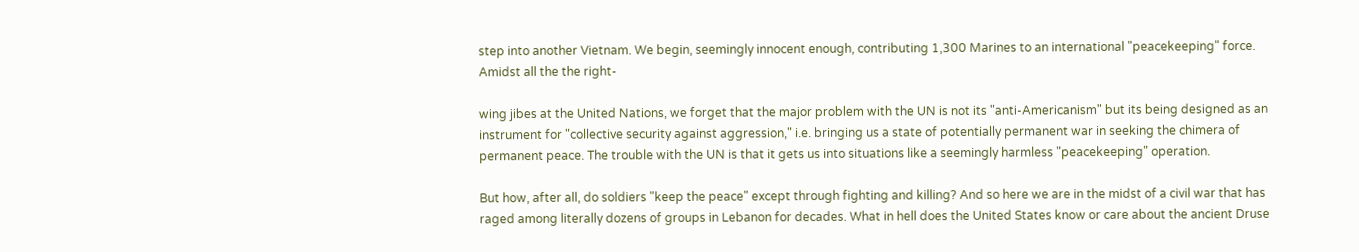step into another Vietnam. We begin, seemingly innocent enough, contributing 1,300 Marines to an international "peacekeeping" force. Amidst all the the right-

wing jibes at the United Nations, we forget that the major problem with the UN is not its "anti-Americanism" but its being designed as an instrument for "collective security against aggression," i.e. bringing us a state of potentially permanent war in seeking the chimera of permanent peace. The trouble with the UN is that it gets us into situations like a seemingly harmless "peacekeeping" operation.

But how, after all, do soldiers "keep the peace" except through fighting and killing? And so here we are in the midst of a civil war that has raged among literally dozens of groups in Lebanon for decades. What in hell does the United States know or care about the ancient Druse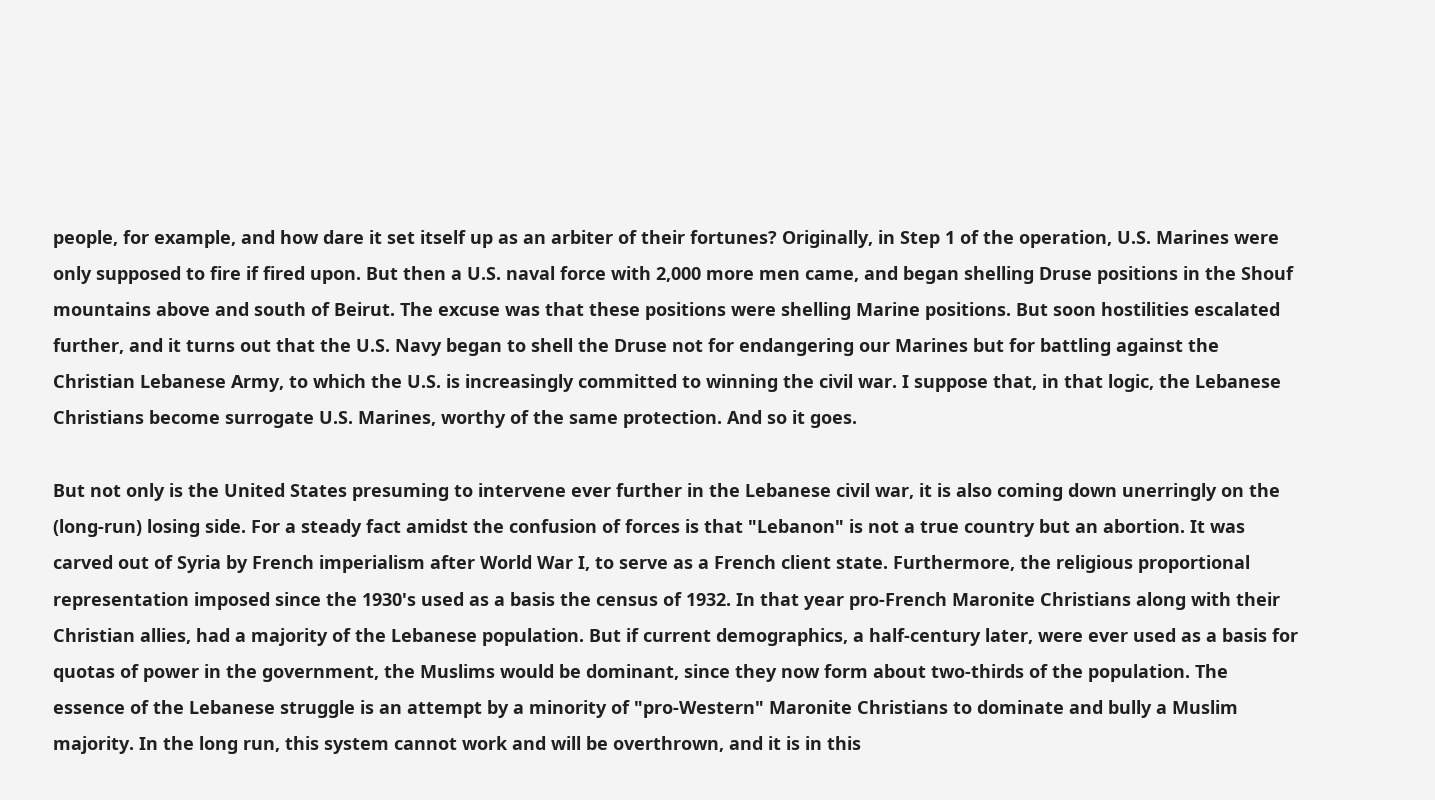people, for example, and how dare it set itself up as an arbiter of their fortunes? Originally, in Step 1 of the operation, U.S. Marines were only supposed to fire if fired upon. But then a U.S. naval force with 2,000 more men came, and began shelling Druse positions in the Shouf mountains above and south of Beirut. The excuse was that these positions were shelling Marine positions. But soon hostilities escalated further, and it turns out that the U.S. Navy began to shell the Druse not for endangering our Marines but for battling against the Christian Lebanese Army, to which the U.S. is increasingly committed to winning the civil war. I suppose that, in that logic, the Lebanese Christians become surrogate U.S. Marines, worthy of the same protection. And so it goes.

But not only is the United States presuming to intervene ever further in the Lebanese civil war, it is also coming down unerringly on the (long-run) losing side. For a steady fact amidst the confusion of forces is that "Lebanon" is not a true country but an abortion. It was carved out of Syria by French imperialism after World War I, to serve as a French client state. Furthermore, the religious proportional representation imposed since the 1930's used as a basis the census of 1932. In that year pro-French Maronite Christians along with their Christian allies, had a majority of the Lebanese population. But if current demographics, a half-century later, were ever used as a basis for quotas of power in the government, the Muslims would be dominant, since they now form about two-thirds of the population. The essence of the Lebanese struggle is an attempt by a minority of "pro-Western" Maronite Christians to dominate and bully a Muslim majority. In the long run, this system cannot work and will be overthrown, and it is in this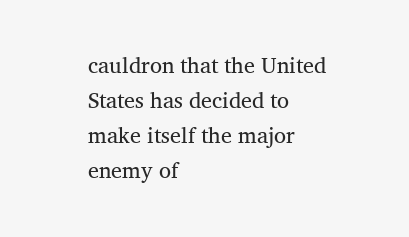cauldron that the United States has decided to make itself the major enemy of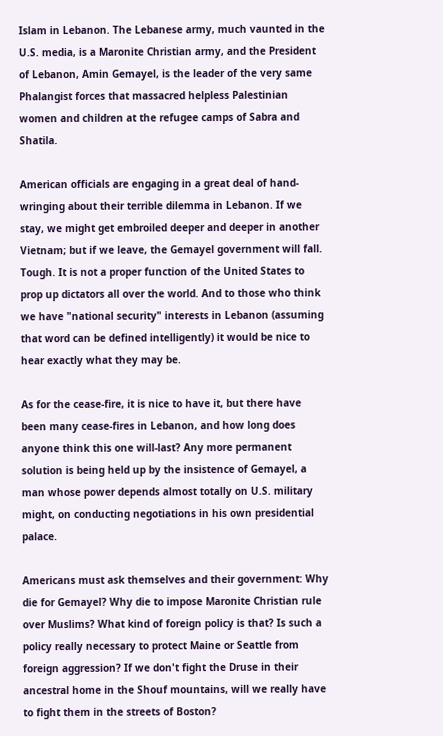Islam in Lebanon. The Lebanese army, much vaunted in the U.S. media, is a Maronite Christian army, and the President of Lebanon, Amin Gemayel, is the leader of the very same Phalangist forces that massacred helpless Palestinian women and children at the refugee camps of Sabra and Shatila.

American officials are engaging in a great deal of hand-wringing about their terrible dilemma in Lebanon. If we stay, we might get embroiled deeper and deeper in another Vietnam; but if we leave, the Gemayel government will fall. Tough. It is not a proper function of the United States to prop up dictators all over the world. And to those who think we have "national security" interests in Lebanon (assuming that word can be defined intelligently) it would be nice to hear exactly what they may be.

As for the cease-fire, it is nice to have it, but there have been many cease-fires in Lebanon, and how long does anyone think this one will-last? Any more permanent solution is being held up by the insistence of Gemayel, a man whose power depends almost totally on U.S. military might, on conducting negotiations in his own presidential palace.

Americans must ask themselves and their government: Why die for Gemayel? Why die to impose Maronite Christian rule over Muslims? What kind of foreign policy is that? Is such a policy really necessary to protect Maine or Seattle from foreign aggression? If we don't fight the Druse in their ancestral home in the Shouf mountains, will we really have to fight them in the streets of Boston?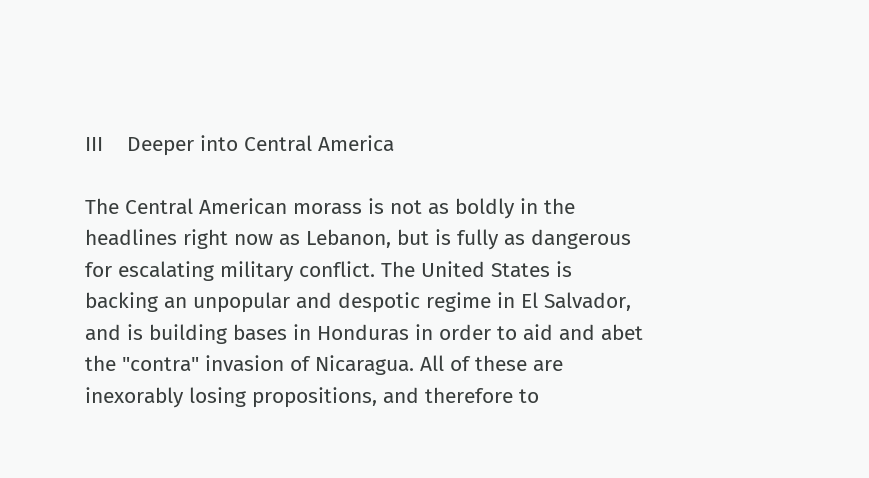III    Deeper into Central America

The Central American morass is not as boldly in the headlines right now as Lebanon, but is fully as dangerous for escalating military conflict. The United States is backing an unpopular and despotic regime in El Salvador, and is building bases in Honduras in order to aid and abet the "contra" invasion of Nicaragua. All of these are inexorably losing propositions, and therefore to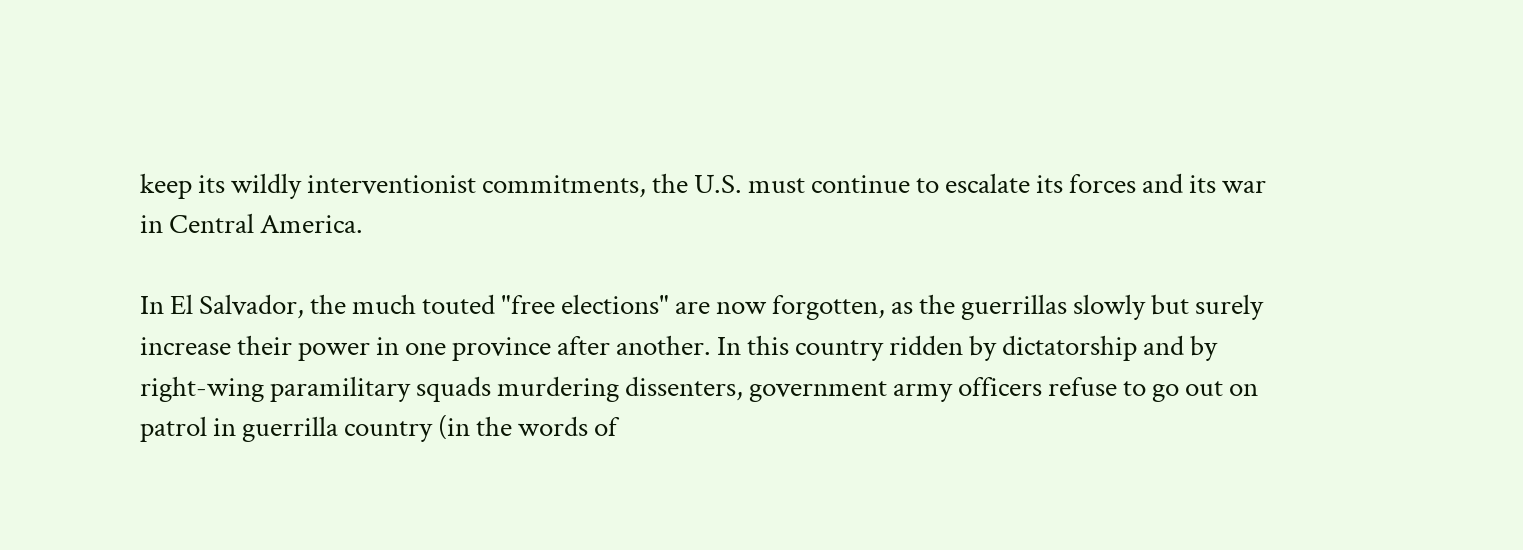keep its wildly interventionist commitments, the U.S. must continue to escalate its forces and its war in Central America.

In El Salvador, the much touted "free elections" are now forgotten, as the guerrillas slowly but surely increase their power in one province after another. In this country ridden by dictatorship and by right-wing paramilitary squads murdering dissenters, government army officers refuse to go out on patrol in guerrilla country (in the words of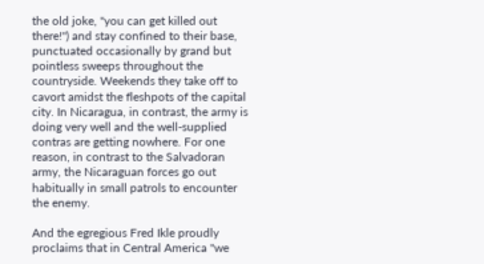the old joke, "you can get killed out there!") and stay confined to their base, punctuated occasionally by grand but pointless sweeps throughout the countryside. Weekends they take off to cavort amidst the fleshpots of the capital city. In Nicaragua, in contrast, the army is doing very well and the well-supplied contras are getting nowhere. For one reason, in contrast to the Salvadoran army, the Nicaraguan forces go out habitually in small patrols to encounter the enemy.

And the egregious Fred Ikle proudly proclaims that in Central America "we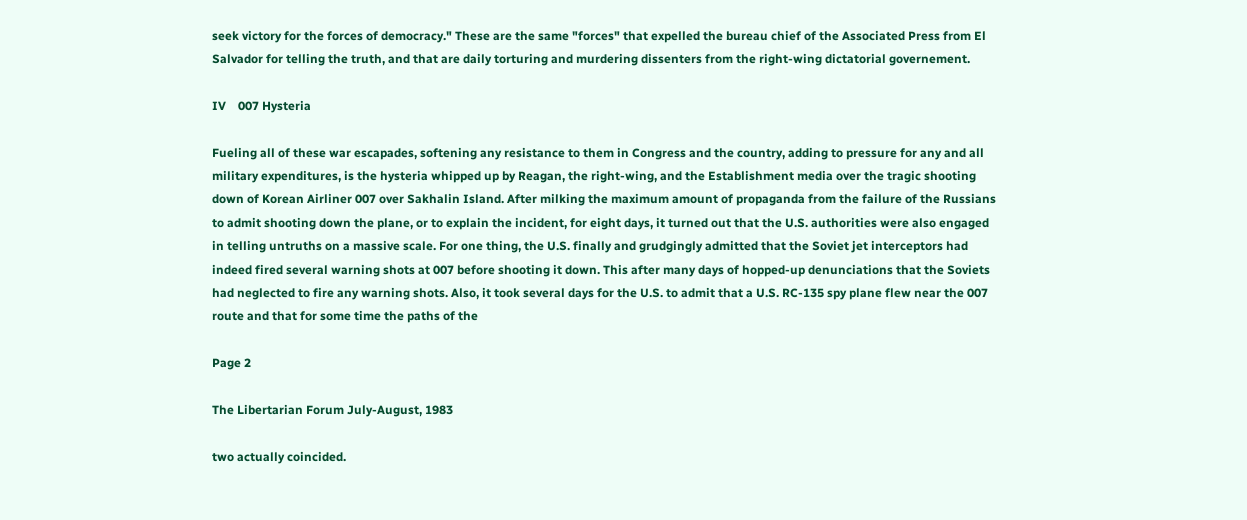seek victory for the forces of democracy." These are the same "forces" that expelled the bureau chief of the Associated Press from El Salvador for telling the truth, and that are daily torturing and murdering dissenters from the right-wing dictatorial governement.

IV    007 Hysteria

Fueling all of these war escapades, softening any resistance to them in Congress and the country, adding to pressure for any and all military expenditures, is the hysteria whipped up by Reagan, the right-wing, and the Establishment media over the tragic shooting down of Korean Airliner 007 over Sakhalin Island. After milking the maximum amount of propaganda from the failure of the Russians to admit shooting down the plane, or to explain the incident, for eight days, it turned out that the U.S. authorities were also engaged in telling untruths on a massive scale. For one thing, the U.S. finally and grudgingly admitted that the Soviet jet interceptors had indeed fired several warning shots at 007 before shooting it down. This after many days of hopped-up denunciations that the Soviets had neglected to fire any warning shots. Also, it took several days for the U.S. to admit that a U.S. RC-135 spy plane flew near the 007 route and that for some time the paths of the

Page 2

The Libertarian Forum July-August, 1983

two actually coincided.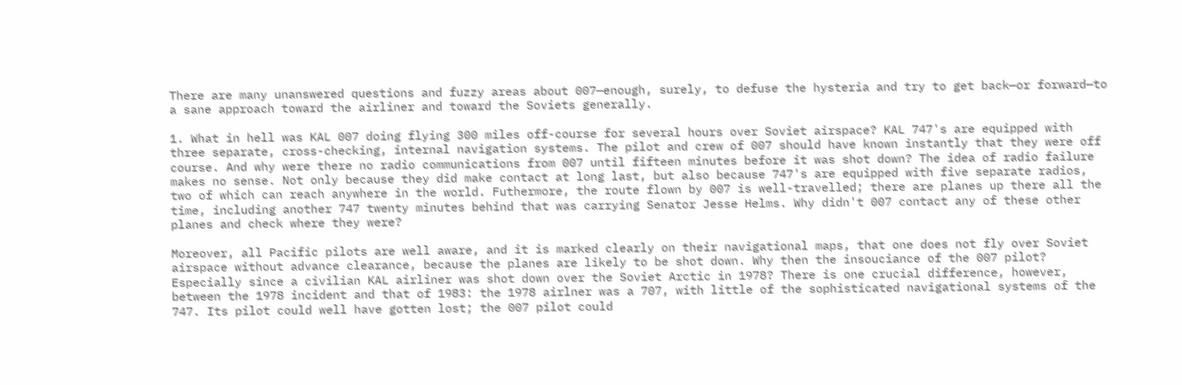There are many unanswered questions and fuzzy areas about 007—enough, surely, to defuse the hysteria and try to get back—or forward—to a sane approach toward the airliner and toward the Soviets generally.

1. What in hell was KAL 007 doing flying 300 miles off-course for several hours over Soviet airspace? KAL 747's are equipped with three separate, cross-checking, internal navigation systems. The pilot and crew of 007 should have known instantly that they were off course. And why were there no radio communications from 007 until fifteen minutes before it was shot down? The idea of radio failure makes no sense. Not only because they did make contact at long last, but also because 747's are equipped with five separate radios, two of which can reach anywhere in the world. Futhermore, the route flown by 007 is well-travelled; there are planes up there all the time, including another 747 twenty minutes behind that was carrying Senator Jesse Helms. Why didn't 007 contact any of these other planes and check where they were?

Moreover, all Pacific pilots are well aware, and it is marked clearly on their navigational maps, that one does not fly over Soviet airspace without advance clearance, because the planes are likely to be shot down. Why then the insouciance of the 007 pilot? Especially since a civilian KAL airliner was shot down over the Soviet Arctic in 1978? There is one crucial difference, however, between the 1978 incident and that of 1983: the 1978 airlner was a 707, with little of the sophisticated navigational systems of the 747. Its pilot could well have gotten lost; the 007 pilot could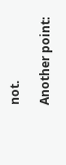not.

Another point: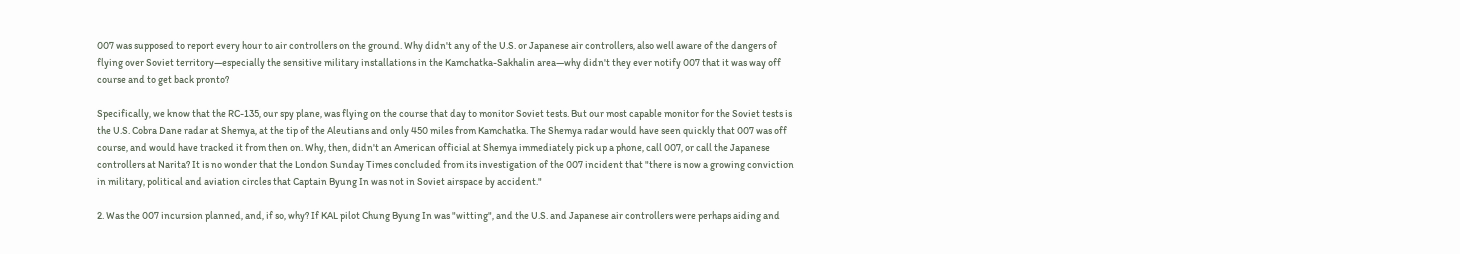007 was supposed to report every hour to air controllers on the ground. Why didn't any of the U.S. or Japanese air controllers, also well aware of the dangers of flying over Soviet territory—especially the sensitive military installations in the Kamchatka-Sakhalin area—why didn't they ever notify 007 that it was way off course and to get back pronto?

Specifically, we know that the RC-135, our spy plane, was flying on the course that day to monitor Soviet tests. But our most capable monitor for the Soviet tests is the U.S. Cobra Dane radar at Shemya, at the tip of the Aleutians and only 450 miles from Kamchatka. The Shemya radar would have seen quickly that 007 was off course, and would have tracked it from then on. Why, then, didn't an American official at Shemya immediately pick up a phone, call 007, or call the Japanese controllers at Narita? It is no wonder that the London Sunday Times concluded from its investigation of the 007 incident that "there is now a growing conviction in military, political and aviation circles that Captain Byung In was not in Soviet airspace by accident."

2. Was the 007 incursion planned, and, if so, why? If KAL pilot Chung Byung In was "witting", and the U.S. and Japanese air controllers were perhaps aiding and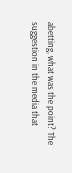abetting, what was the point? The suggestion in the media that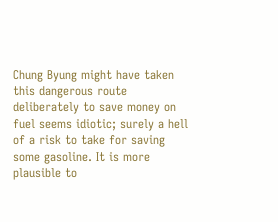Chung Byung might have taken this dangerous route deliberately to save money on fuel seems idiotic; surely a hell of a risk to take for saving some gasoline. It is more plausible to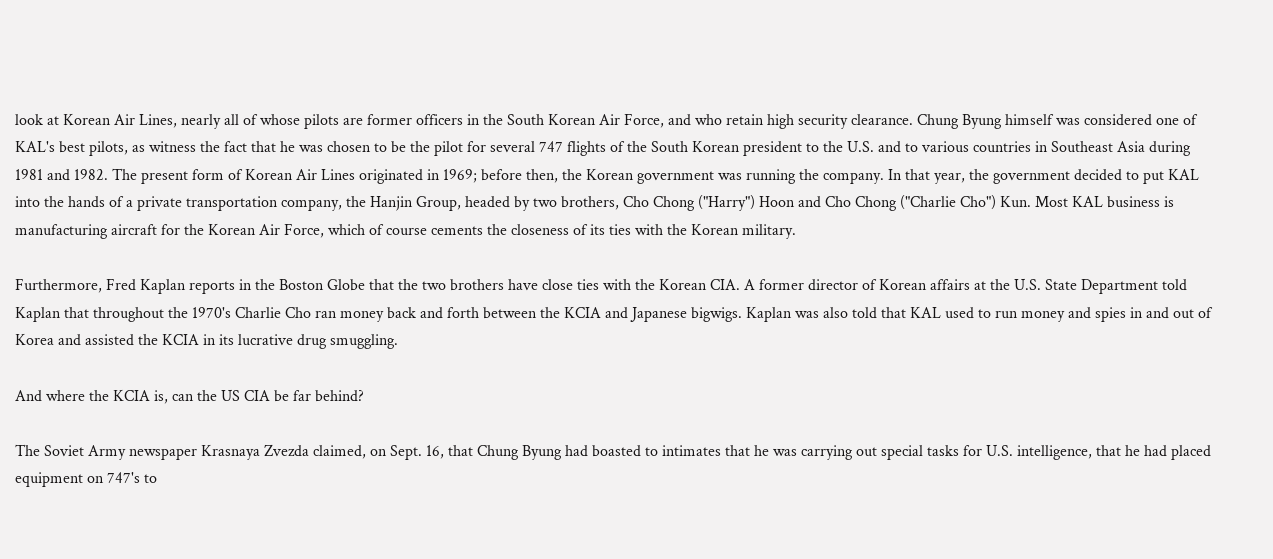look at Korean Air Lines, nearly all of whose pilots are former officers in the South Korean Air Force, and who retain high security clearance. Chung Byung himself was considered one of KAL's best pilots, as witness the fact that he was chosen to be the pilot for several 747 flights of the South Korean president to the U.S. and to various countries in Southeast Asia during 1981 and 1982. The present form of Korean Air Lines originated in 1969; before then, the Korean government was running the company. In that year, the government decided to put KAL into the hands of a private transportation company, the Hanjin Group, headed by two brothers, Cho Chong ("Harry") Hoon and Cho Chong ("Charlie Cho") Kun. Most KAL business is manufacturing aircraft for the Korean Air Force, which of course cements the closeness of its ties with the Korean military.

Furthermore, Fred Kaplan reports in the Boston Globe that the two brothers have close ties with the Korean CIA. A former director of Korean affairs at the U.S. State Department told Kaplan that throughout the 1970's Charlie Cho ran money back and forth between the KCIA and Japanese bigwigs. Kaplan was also told that KAL used to run money and spies in and out of Korea and assisted the KCIA in its lucrative drug smuggling.

And where the KCIA is, can the US CIA be far behind?

The Soviet Army newspaper Krasnaya Zvezda claimed, on Sept. 16, that Chung Byung had boasted to intimates that he was carrying out special tasks for U.S. intelligence, that he had placed equipment on 747's to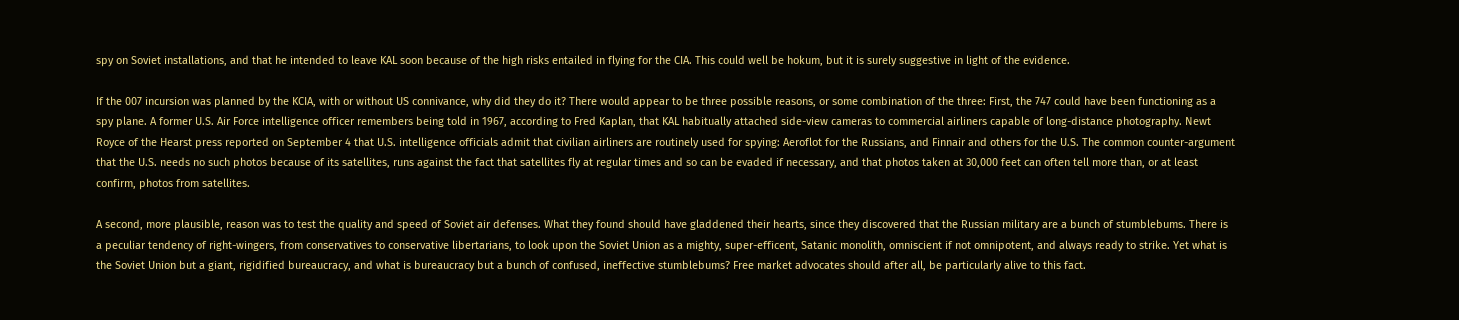spy on Soviet installations, and that he intended to leave KAL soon because of the high risks entailed in flying for the CIA. This could well be hokum, but it is surely suggestive in light of the evidence.

If the 007 incursion was planned by the KCIA, with or without US connivance, why did they do it? There would appear to be three possible reasons, or some combination of the three: First, the 747 could have been functioning as a spy plane. A former U.S. Air Force intelligence officer remembers being told in 1967, according to Fred Kaplan, that KAL habitually attached side-view cameras to commercial airliners capable of long-distance photography. Newt Royce of the Hearst press reported on September 4 that U.S. intelligence officials admit that civilian airliners are routinely used for spying: Aeroflot for the Russians, and Finnair and others for the U.S. The common counter-argument that the U.S. needs no such photos because of its satellites, runs against the fact that satellites fly at regular times and so can be evaded if necessary, and that photos taken at 30,000 feet can often tell more than, or at least confirm, photos from satellites.

A second, more plausible, reason was to test the quality and speed of Soviet air defenses. What they found should have gladdened their hearts, since they discovered that the Russian military are a bunch of stumblebums. There is a peculiar tendency of right-wingers, from conservatives to conservative libertarians, to look upon the Soviet Union as a mighty, super-efficent, Satanic monolith, omniscient if not omnipotent, and always ready to strike. Yet what is the Soviet Union but a giant, rigidified bureaucracy, and what is bureaucracy but a bunch of confused, ineffective stumblebums? Free market advocates should after all, be particularly alive to this fact.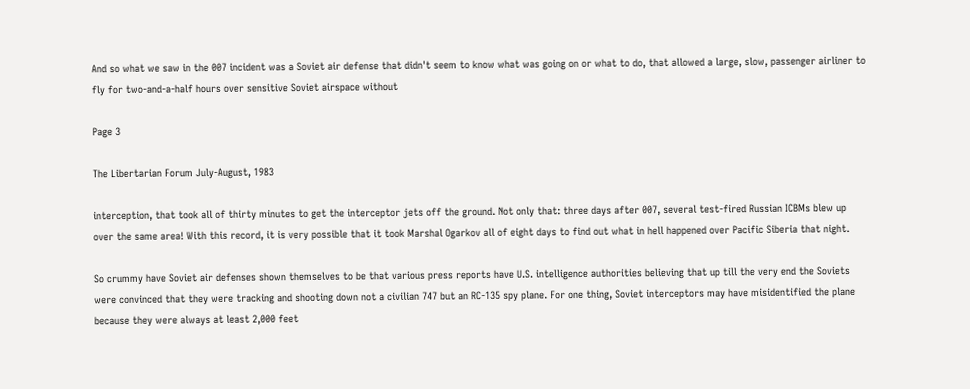And so what we saw in the 007 incident was a Soviet air defense that didn't seem to know what was going on or what to do, that allowed a large, slow, passenger airliner to fly for two-and-a-half hours over sensitive Soviet airspace without

Page 3

The Libertarian Forum July-August, 1983

interception, that took all of thirty minutes to get the interceptor jets off the ground. Not only that: three days after 007, several test-fired Russian ICBMs blew up over the same area! With this record, it is very possible that it took Marshal Ogarkov all of eight days to find out what in hell happened over Pacific Siberia that night.

So crummy have Soviet air defenses shown themselves to be that various press reports have U.S. intelligence authorities believing that up till the very end the Soviets were convinced that they were tracking and shooting down not a civilian 747 but an RC-135 spy plane. For one thing, Soviet interceptors may have misidentified the plane because they were always at least 2,000 feet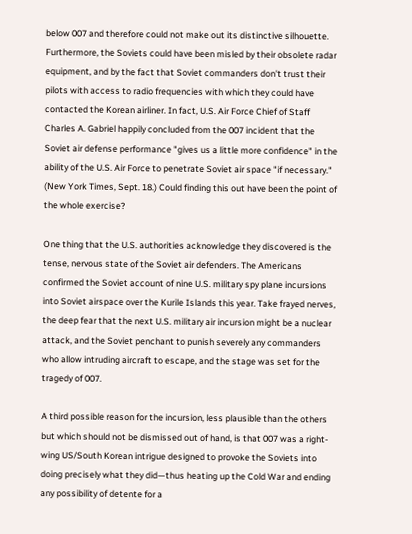below 007 and therefore could not make out its distinctive silhouette. Furthermore, the Soviets could have been misled by their obsolete radar equipment, and by the fact that Soviet commanders don't trust their pilots with access to radio frequencies with which they could have contacted the Korean airliner. In fact, U.S. Air Force Chief of Staff Charles A. Gabriel happily concluded from the 007 incident that the Soviet air defense performance "gives us a little more confidence" in the ability of the U.S. Air Force to penetrate Soviet air space "if necessary." (New York Times, Sept. 18.) Could finding this out have been the point of the whole exercise?

One thing that the U.S. authorities acknowledge they discovered is the tense, nervous state of the Soviet air defenders. The Americans confirmed the Soviet account of nine U.S. military spy plane incursions into Soviet airspace over the Kurile Islands this year. Take frayed nerves, the deep fear that the next U.S. military air incursion might be a nuclear attack, and the Soviet penchant to punish severely any commanders who allow intruding aircraft to escape, and the stage was set for the tragedy of 007.

A third possible reason for the incursion, less plausible than the others but which should not be dismissed out of hand, is that 007 was a right-wing US/South Korean intrigue designed to provoke the Soviets into doing precisely what they did—thus heating up the Cold War and ending any possibility of detente for a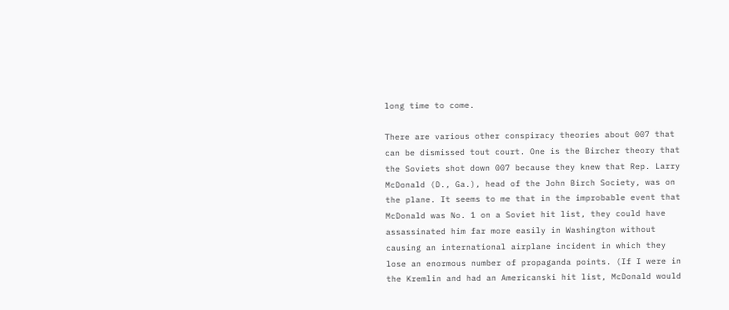long time to come.

There are various other conspiracy theories about 007 that can be dismissed tout court. One is the Bircher theory that the Soviets shot down 007 because they knew that Rep. Larry McDonald (D., Ga.), head of the John Birch Society, was on the plane. It seems to me that in the improbable event that McDonald was No. 1 on a Soviet hit list, they could have assassinated him far more easily in Washington without causing an international airplane incident in which they lose an enormous number of propaganda points. (If I were in the Kremlin and had an Americanski hit list, McDonald would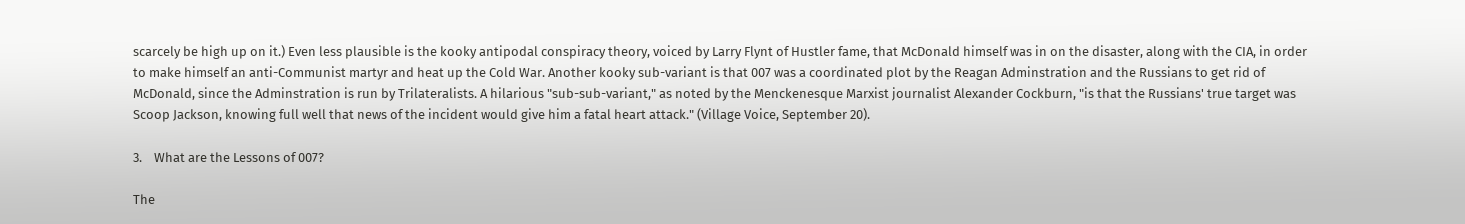scarcely be high up on it.) Even less plausible is the kooky antipodal conspiracy theory, voiced by Larry Flynt of Hustler fame, that McDonald himself was in on the disaster, along with the CIA, in order to make himself an anti-Communist martyr and heat up the Cold War. Another kooky sub-variant is that 007 was a coordinated plot by the Reagan Adminstration and the Russians to get rid of McDonald, since the Adminstration is run by Trilateralists. A hilarious "sub-sub-variant," as noted by the Menckenesque Marxist journalist Alexander Cockburn, "is that the Russians' true target was Scoop Jackson, knowing full well that news of the incident would give him a fatal heart attack." (Village Voice, September 20).

3.    What are the Lessons of 007?

The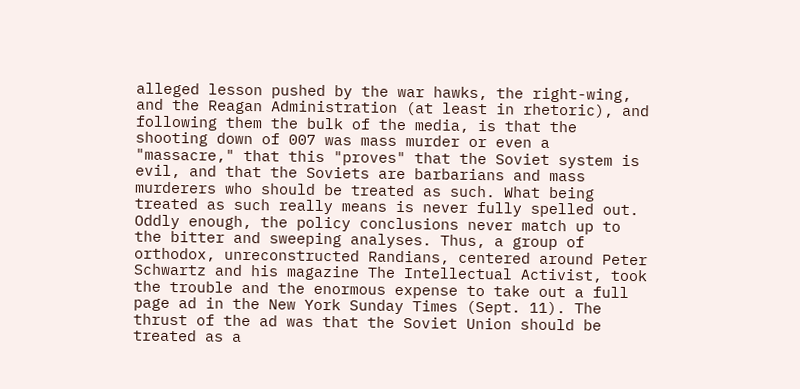alleged lesson pushed by the war hawks, the right-wing, and the Reagan Administration (at least in rhetoric), and following them the bulk of the media, is that the shooting down of 007 was mass murder or even a "massacre," that this "proves" that the Soviet system is evil, and that the Soviets are barbarians and mass murderers who should be treated as such. What being treated as such really means is never fully spelled out. Oddly enough, the policy conclusions never match up to the bitter and sweeping analyses. Thus, a group of orthodox, unreconstructed Randians, centered around Peter Schwartz and his magazine The Intellectual Activist, took the trouble and the enormous expense to take out a full page ad in the New York Sunday Times (Sept. 11). The thrust of the ad was that the Soviet Union should be treated as a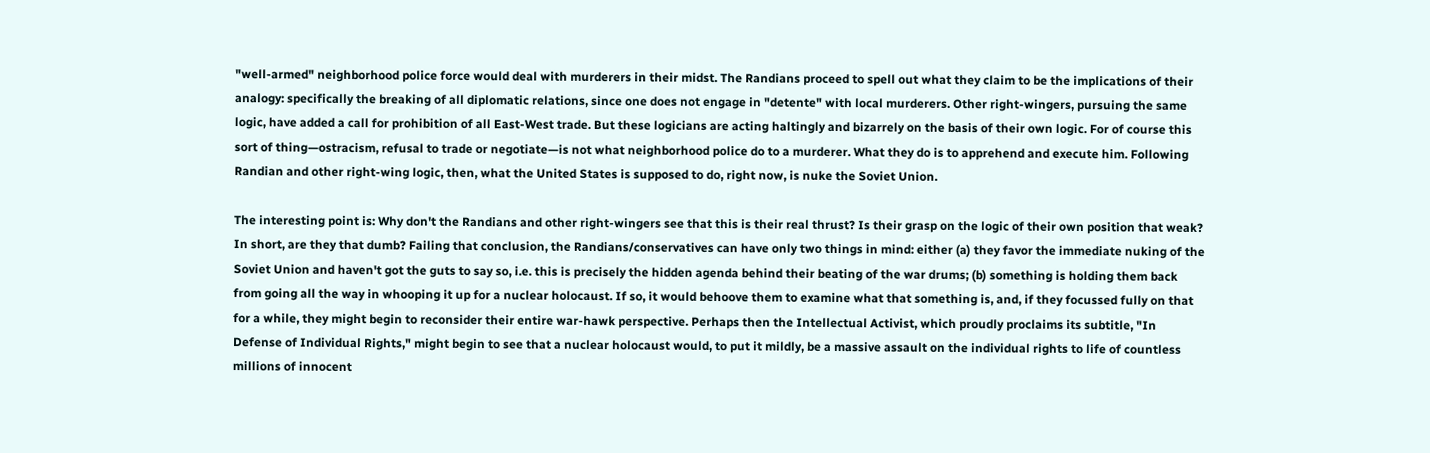"well-armed" neighborhood police force would deal with murderers in their midst. The Randians proceed to spell out what they claim to be the implications of their analogy: specifically the breaking of all diplomatic relations, since one does not engage in "detente" with local murderers. Other right-wingers, pursuing the same logic, have added a call for prohibition of all East-West trade. But these logicians are acting haltingly and bizarrely on the basis of their own logic. For of course this sort of thing—ostracism, refusal to trade or negotiate—is not what neighborhood police do to a murderer. What they do is to apprehend and execute him. Following Randian and other right-wing logic, then, what the United States is supposed to do, right now, is nuke the Soviet Union.

The interesting point is: Why don't the Randians and other right-wingers see that this is their real thrust? Is their grasp on the logic of their own position that weak? In short, are they that dumb? Failing that conclusion, the Randians/conservatives can have only two things in mind: either (a) they favor the immediate nuking of the Soviet Union and haven't got the guts to say so, i.e. this is precisely the hidden agenda behind their beating of the war drums; (b) something is holding them back from going all the way in whooping it up for a nuclear holocaust. If so, it would behoove them to examine what that something is, and, if they focussed fully on that for a while, they might begin to reconsider their entire war-hawk perspective. Perhaps then the Intellectual Activist, which proudly proclaims its subtitle, "In Defense of Individual Rights," might begin to see that a nuclear holocaust would, to put it mildly, be a massive assault on the individual rights to life of countless millions of innocent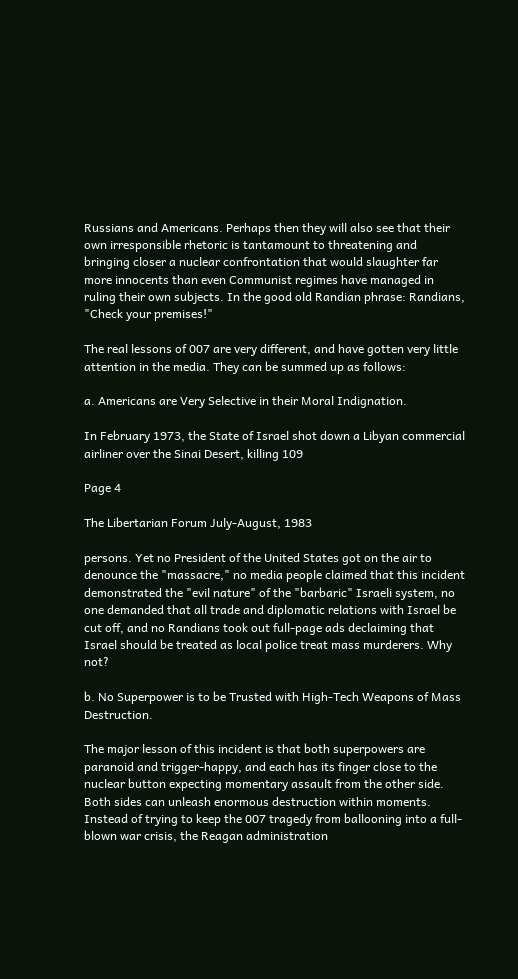Russians and Americans. Perhaps then they will also see that their own irresponsible rhetoric is tantamount to threatening and bringing closer a nuclear confrontation that would slaughter far more innocents than even Communist regimes have managed in ruling their own subjects. In the good old Randian phrase: Randians, "Check your premises!"

The real lessons of 007 are very different, and have gotten very little attention in the media. They can be summed up as follows:

a. Americans are Very Selective in their Moral Indignation.

In February 1973, the State of Israel shot down a Libyan commercial airliner over the Sinai Desert, killing 109

Page 4

The Libertarian Forum July-August, 1983

persons. Yet no President of the United States got on the air to denounce the "massacre," no media people claimed that this incident demonstrated the "evil nature" of the "barbaric" Israeli system, no one demanded that all trade and diplomatic relations with Israel be cut off, and no Randians took out full-page ads declaiming that Israel should be treated as local police treat mass murderers. Why not?

b. No Superpower is to be Trusted with High-Tech Weapons of Mass Destruction.

The major lesson of this incident is that both superpowers are paranoid and trigger-happy, and each has its finger close to the nuclear button expecting momentary assault from the other side. Both sides can unleash enormous destruction within moments. Instead of trying to keep the 007 tragedy from ballooning into a full-blown war crisis, the Reagan administration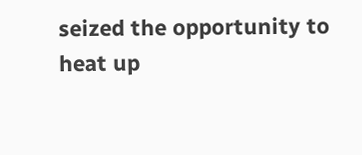seized the opportunity to heat up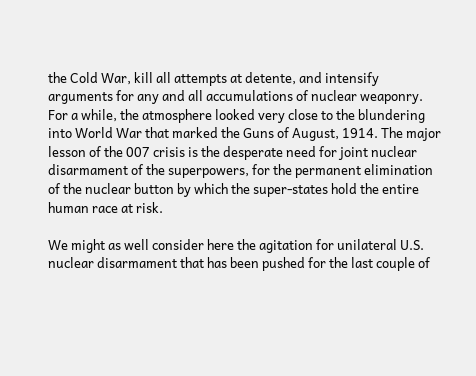the Cold War, kill all attempts at detente, and intensify arguments for any and all accumulations of nuclear weaponry. For a while, the atmosphere looked very close to the blundering into World War that marked the Guns of August, 1914. The major lesson of the 007 crisis is the desperate need for joint nuclear disarmament of the superpowers, for the permanent elimination of the nuclear button by which the super-states hold the entire human race at risk.

We might as well consider here the agitation for unilateral U.S. nuclear disarmament that has been pushed for the last couple of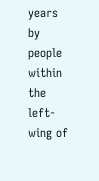years by people within the left-wing of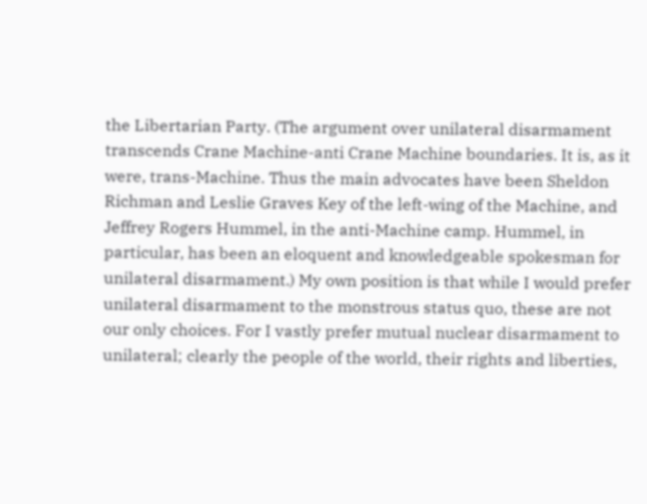the Libertarian Party. (The argument over unilateral disarmament transcends Crane Machine-anti Crane Machine boundaries. It is, as it were, trans-Machine. Thus the main advocates have been Sheldon Richman and Leslie Graves Key of the left-wing of the Machine, and Jeffrey Rogers Hummel, in the anti-Machine camp. Hummel, in particular, has been an eloquent and knowledgeable spokesman for unilateral disarmament.) My own position is that while I would prefer unilateral disarmament to the monstrous status quo, these are not our only choices. For I vastly prefer mutual nuclear disarmament to unilateral; clearly the people of the world, their rights and liberties,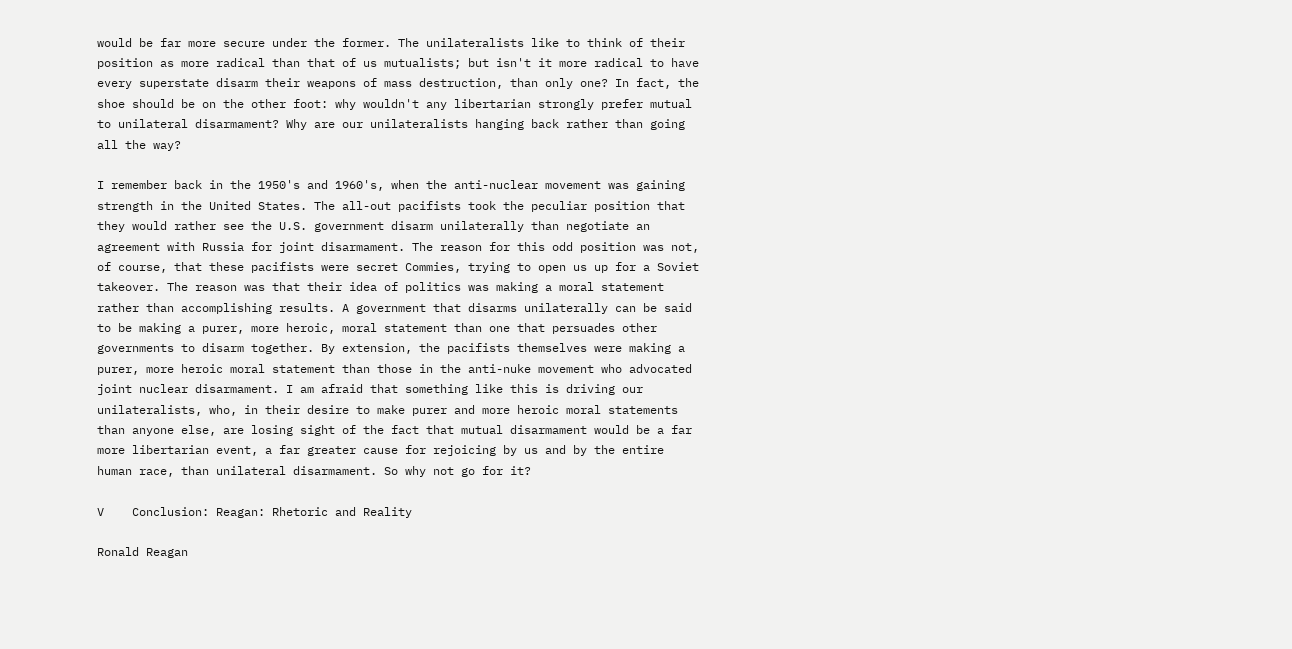would be far more secure under the former. The unilateralists like to think of their position as more radical than that of us mutualists; but isn't it more radical to have every superstate disarm their weapons of mass destruction, than only one? In fact, the shoe should be on the other foot: why wouldn't any libertarian strongly prefer mutual to unilateral disarmament? Why are our unilateralists hanging back rather than going all the way?

I remember back in the 1950's and 1960's, when the anti-nuclear movement was gaining strength in the United States. The all-out pacifists took the peculiar position that they would rather see the U.S. government disarm unilaterally than negotiate an agreement with Russia for joint disarmament. The reason for this odd position was not, of course, that these pacifists were secret Commies, trying to open us up for a Soviet takeover. The reason was that their idea of politics was making a moral statement rather than accomplishing results. A government that disarms unilaterally can be said to be making a purer, more heroic, moral statement than one that persuades other governments to disarm together. By extension, the pacifists themselves were making a purer, more heroic moral statement than those in the anti-nuke movement who advocated joint nuclear disarmament. I am afraid that something like this is driving our unilateralists, who, in their desire to make purer and more heroic moral statements than anyone else, are losing sight of the fact that mutual disarmament would be a far more libertarian event, a far greater cause for rejoicing by us and by the entire human race, than unilateral disarmament. So why not go for it?

V    Conclusion: Reagan: Rhetoric and Reality

Ronald Reagan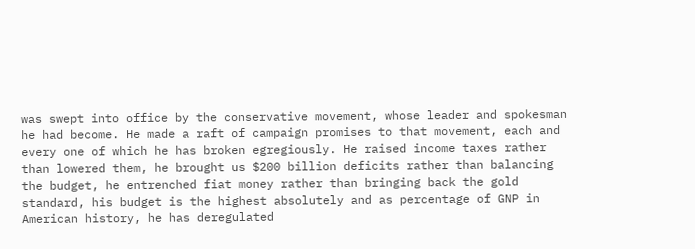was swept into office by the conservative movement, whose leader and spokesman he had become. He made a raft of campaign promises to that movement, each and every one of which he has broken egregiously. He raised income taxes rather than lowered them, he brought us $200 billion deficits rather than balancing the budget, he entrenched fiat money rather than bringing back the gold standard, his budget is the highest absolutely and as percentage of GNP in American history, he has deregulated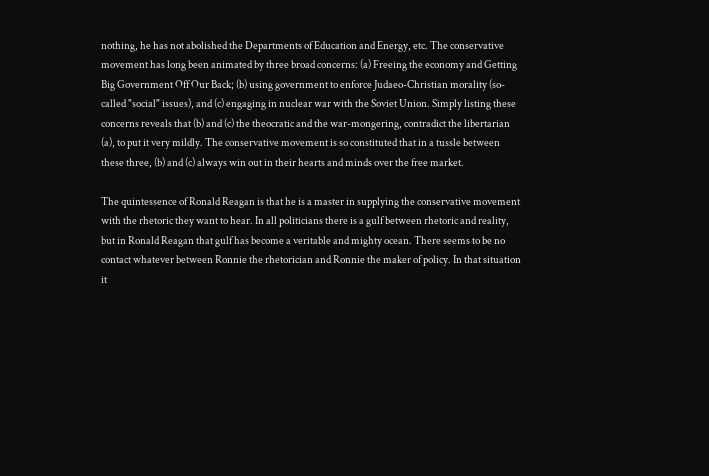nothing, he has not abolished the Departments of Education and Energy, etc. The conservative movement has long been animated by three broad concerns: (a) Freeing the economy and Getting Big Government Off Our Back; (b) using government to enforce Judaeo-Christian morality (so-called "social" issues), and (c) engaging in nuclear war with the Soviet Union. Simply listing these concerns reveals that (b) and (c) the theocratic and the war-mongering, contradict the libertarian (a), to put it very mildly. The conservative movement is so constituted that in a tussle between these three, (b) and (c) always win out in their hearts and minds over the free market.

The quintessence of Ronald Reagan is that he is a master in supplying the conservative movement with the rhetoric they want to hear. In all politicians there is a gulf between rhetoric and reality, but in Ronald Reagan that gulf has become a veritable and mighty ocean. There seems to be no contact whatever between Ronnie the rhetorician and Ronnie the maker of policy. In that situation it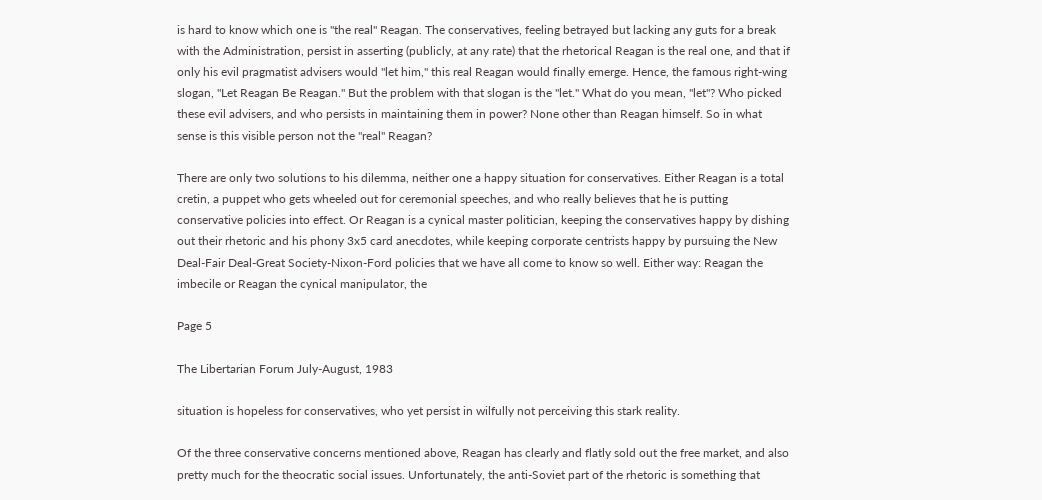is hard to know which one is "the real" Reagan. The conservatives, feeling betrayed but lacking any guts for a break with the Administration, persist in asserting (publicly, at any rate) that the rhetorical Reagan is the real one, and that if only his evil pragmatist advisers would "let him," this real Reagan would finally emerge. Hence, the famous right-wing slogan, "Let Reagan Be Reagan." But the problem with that slogan is the "let." What do you mean, "let"? Who picked these evil advisers, and who persists in maintaining them in power? None other than Reagan himself. So in what sense is this visible person not the "real" Reagan?

There are only two solutions to his dilemma, neither one a happy situation for conservatives. Either Reagan is a total cretin, a puppet who gets wheeled out for ceremonial speeches, and who really believes that he is putting conservative policies into effect. Or Reagan is a cynical master politician, keeping the conservatives happy by dishing out their rhetoric and his phony 3x5 card anecdotes, while keeping corporate centrists happy by pursuing the New Deal-Fair Deal-Great Society-Nixon-Ford policies that we have all come to know so well. Either way: Reagan the imbecile or Reagan the cynical manipulator, the

Page 5

The Libertarian Forum July-August, 1983

situation is hopeless for conservatives, who yet persist in wilfully not perceiving this stark reality.

Of the three conservative concerns mentioned above, Reagan has clearly and flatly sold out the free market, and also pretty much for the theocratic social issues. Unfortunately, the anti-Soviet part of the rhetoric is something that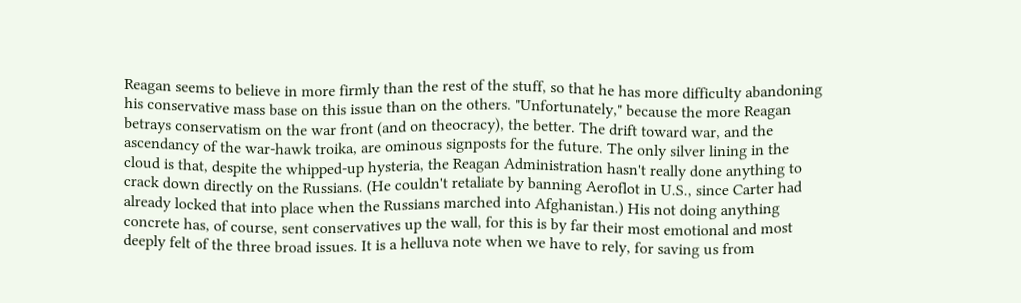Reagan seems to believe in more firmly than the rest of the stuff, so that he has more difficulty abandoning his conservative mass base on this issue than on the others. "Unfortunately," because the more Reagan betrays conservatism on the war front (and on theocracy), the better. The drift toward war, and the ascendancy of the war-hawk troika, are ominous signposts for the future. The only silver lining in the cloud is that, despite the whipped-up hysteria, the Reagan Administration hasn't really done anything to crack down directly on the Russians. (He couldn't retaliate by banning Aeroflot in U.S., since Carter had already locked that into place when the Russians marched into Afghanistan.) His not doing anything concrete has, of course, sent conservatives up the wall, for this is by far their most emotional and most deeply felt of the three broad issues. It is a helluva note when we have to rely, for saving us from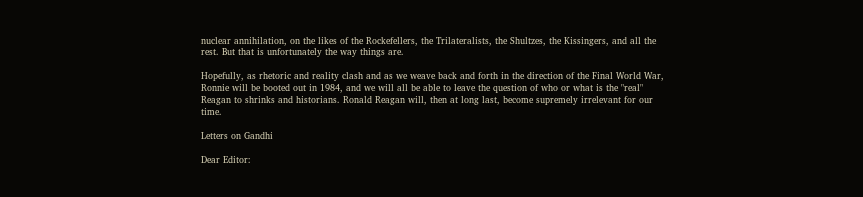nuclear annihilation, on the likes of the Rockefellers, the Trilateralists, the Shultzes, the Kissingers, and all the rest. But that is unfortunately the way things are.

Hopefully, as rhetoric and reality clash and as we weave back and forth in the direction of the Final World War, Ronnie will be booted out in 1984, and we will all be able to leave the question of who or what is the "real" Reagan to shrinks and historians. Ronald Reagan will, then at long last, become supremely irrelevant for our time.

Letters on Gandhi

Dear Editor: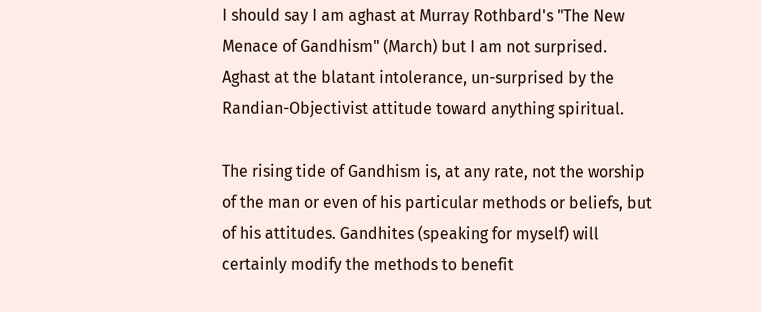I should say I am aghast at Murray Rothbard's "The New Menace of Gandhism" (March) but I am not surprised. Aghast at the blatant intolerance, un-surprised by the Randian-Objectivist attitude toward anything spiritual.

The rising tide of Gandhism is, at any rate, not the worship of the man or even of his particular methods or beliefs, but of his attitudes. Gandhites (speaking for myself) will certainly modify the methods to benefit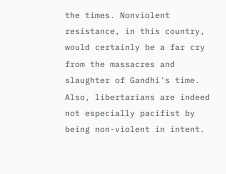the times. Nonviolent resistance, in this country, would certainly be a far cry from the massacres and slaughter of Gandhi's time. Also, libertarians are indeed not especially pacifist by being non-violent in intent.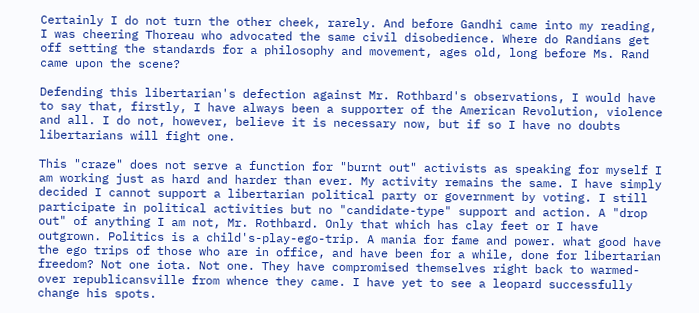Certainly I do not turn the other cheek, rarely. And before Gandhi came into my reading, I was cheering Thoreau who advocated the same civil disobedience. Where do Randians get off setting the standards for a philosophy and movement, ages old, long before Ms. Rand came upon the scene?

Defending this libertarian's defection against Mr. Rothbard's observations, I would have to say that, firstly, I have always been a supporter of the American Revolution, violence and all. I do not, however, believe it is necessary now, but if so I have no doubts libertarians will fight one.

This "craze" does not serve a function for "burnt out" activists as speaking for myself I am working just as hard and harder than ever. My activity remains the same. I have simply decided I cannot support a libertarian political party or government by voting. I still participate in political activities but no "candidate-type" support and action. A "drop out" of anything I am not, Mr. Rothbard. Only that which has clay feet or I have outgrown. Politics is a child's-play-ego-trip. A mania for fame and power. what good have the ego trips of those who are in office, and have been for a while, done for libertarian freedom? Not one iota. Not one. They have compromised themselves right back to warmed-over republicansville from whence they came. I have yet to see a leopard successfully change his spots.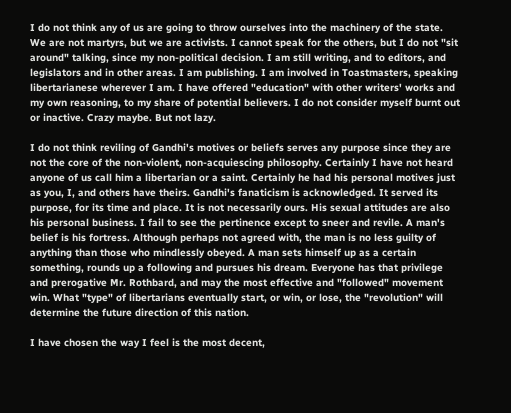I do not think any of us are going to throw ourselves into the machinery of the state. We are not martyrs, but we are activists. I cannot speak for the others, but I do not "sit around" talking, since my non-political decision. I am still writing, and to editors, and legislators and in other areas. I am publishing. I am involved in Toastmasters, speaking libertarianese wherever I am. I have offered "education" with other writers' works and my own reasoning, to my share of potential believers. I do not consider myself burnt out or inactive. Crazy maybe. But not lazy.

I do not think reviling of Gandhi's motives or beliefs serves any purpose since they are not the core of the non-violent, non-acquiescing philosophy. Certainly I have not heard anyone of us call him a libertarian or a saint. Certainly he had his personal motives just as you, I, and others have theirs. Gandhi's fanaticism is acknowledged. It served its purpose, for its time and place. It is not necessarily ours. His sexual attitudes are also his personal business. I fail to see the pertinence except to sneer and revile. A man's belief is his fortress. Although perhaps not agreed with, the man is no less guilty of anything than those who mindlessly obeyed. A man sets himself up as a certain something, rounds up a following and pursues his dream. Everyone has that privilege and prerogative Mr. Rothbard, and may the most effective and "followed" movement win. What "type" of libertarians eventually start, or win, or lose, the "revolution" will determine the future direction of this nation.

I have chosen the way I feel is the most decent,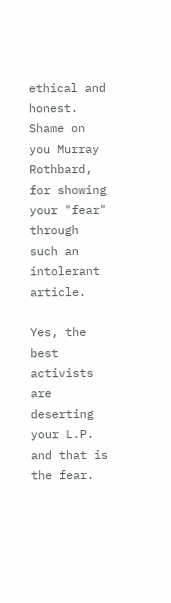ethical and honest. Shame on you Murray Rothbard, for showing your "fear" through such an intolerant article.

Yes, the best activists are deserting your L.P. and that is the fear.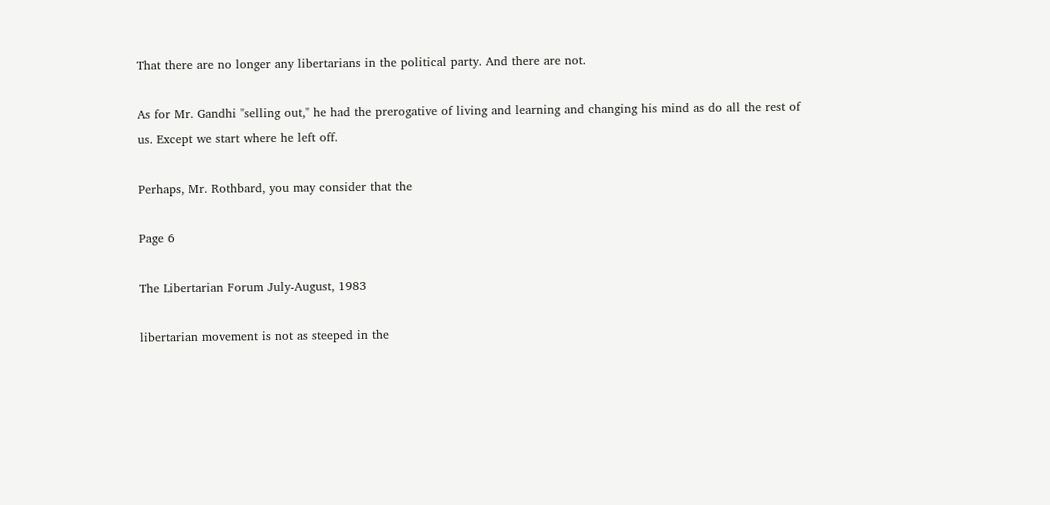That there are no longer any libertarians in the political party. And there are not.

As for Mr. Gandhi "selling out," he had the prerogative of living and learning and changing his mind as do all the rest of us. Except we start where he left off.

Perhaps, Mr. Rothbard, you may consider that the

Page 6

The Libertarian Forum July-August, 1983

libertarian movement is not as steeped in the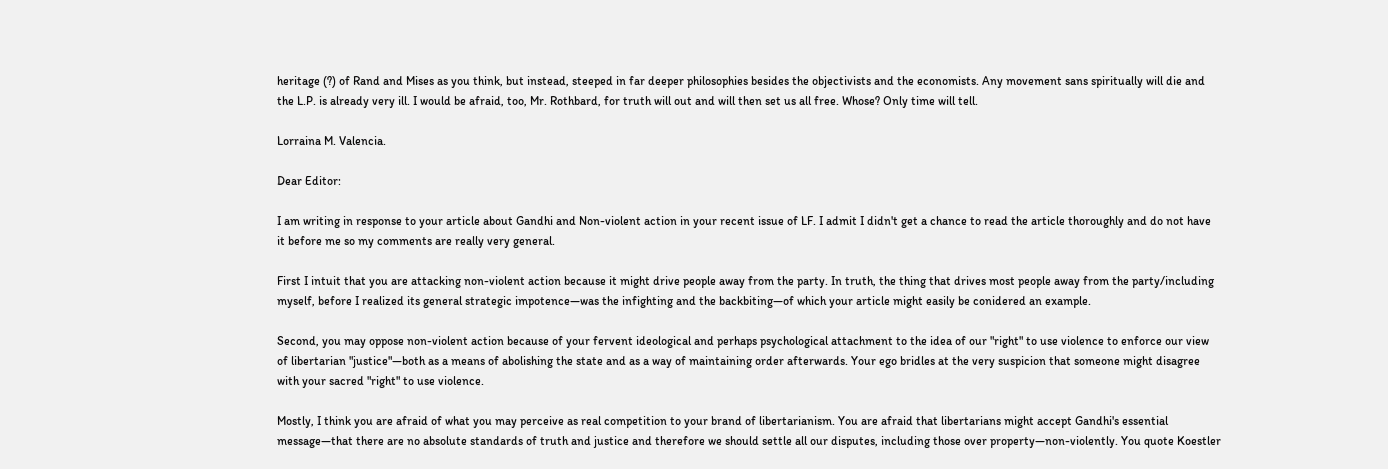heritage (?) of Rand and Mises as you think, but instead, steeped in far deeper philosophies besides the objectivists and the economists. Any movement sans spiritually will die and the L.P. is already very ill. I would be afraid, too, Mr. Rothbard, for truth will out and will then set us all free. Whose? Only time will tell.

Lorraina M. Valencia.

Dear Editor:

I am writing in response to your article about Gandhi and Non-violent action in your recent issue of LF. I admit I didn't get a chance to read the article thoroughly and do not have it before me so my comments are really very general.

First I intuit that you are attacking non-violent action because it might drive people away from the party. In truth, the thing that drives most people away from the party/including myself, before I realized its general strategic impotence—was the infighting and the backbiting—of which your article might easily be conidered an example.

Second, you may oppose non-violent action because of your fervent ideological and perhaps psychological attachment to the idea of our "right" to use violence to enforce our view of libertarian "justice"—both as a means of abolishing the state and as a way of maintaining order afterwards. Your ego bridles at the very suspicion that someone might disagree with your sacred "right" to use violence.

Mostly, I think you are afraid of what you may perceive as real competition to your brand of libertarianism. You are afraid that libertarians might accept Gandhi's essential message—that there are no absolute standards of truth and justice and therefore we should settle all our disputes, including those over property—non-violently. You quote Koestler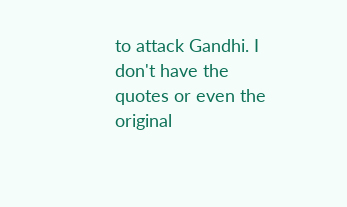to attack Gandhi. I don't have the quotes or even the original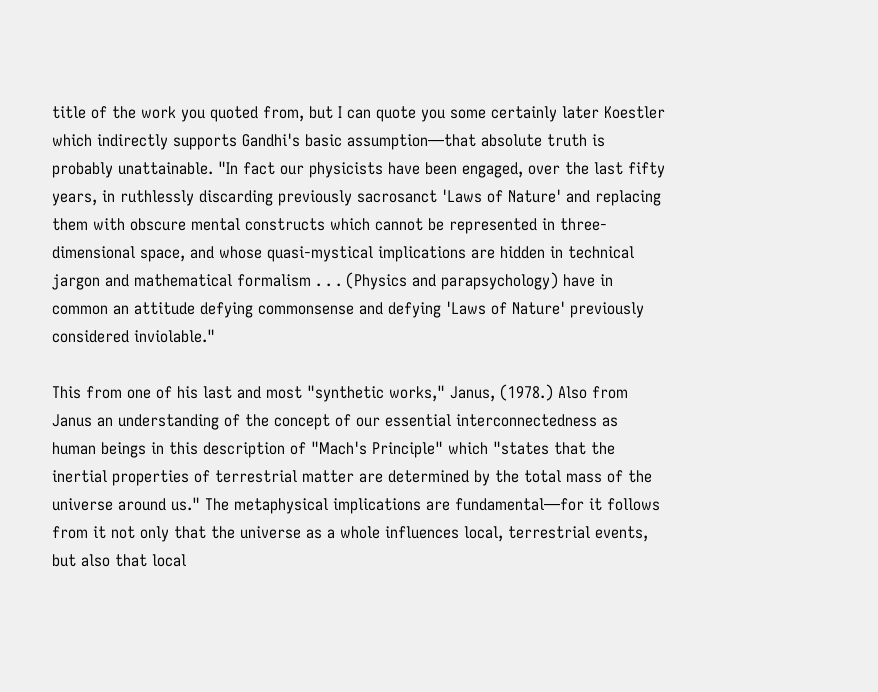title of the work you quoted from, but I can quote you some certainly later Koestler which indirectly supports Gandhi's basic assumption—that absolute truth is probably unattainable. "In fact our physicists have been engaged, over the last fifty years, in ruthlessly discarding previously sacrosanct 'Laws of Nature' and replacing them with obscure mental constructs which cannot be represented in three-dimensional space, and whose quasi-mystical implications are hidden in technical jargon and mathematical formalism . . . (Physics and parapsychology) have in common an attitude defying commonsense and defying 'Laws of Nature' previously considered inviolable."

This from one of his last and most "synthetic works," Janus, (1978.) Also from Janus an understanding of the concept of our essential interconnectedness as human beings in this description of "Mach's Principle" which "states that the inertial properties of terrestrial matter are determined by the total mass of the universe around us." The metaphysical implications are fundamental—for it follows from it not only that the universe as a whole influences local, terrestrial events, but also that local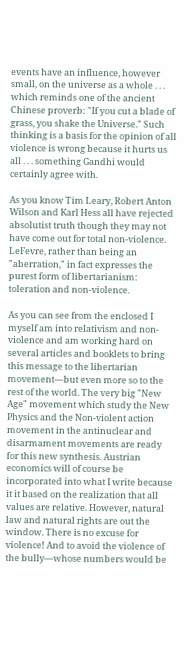events have an influence, however small, on the universe as a whole . . . which reminds one of the ancient Chinese proverb: "If you cut a blade of grass, you shake the Universe." Such thinking is a basis for the opinion of all violence is wrong because it hurts us all . . . something Gandhi would certainly agree with.

As you know Tim Leary, Robert Anton Wilson and Karl Hess all have rejected absolutist truth though they may not have come out for total non-violence. LeFevre, rather than being an "aberration," in fact expresses the purest form of libertarianism: toleration and non-violence.

As you can see from the enclosed I myself am into relativism and non-violence and am working hard on several articles and booklets to bring this message to the libertarian movement—but even more so to the rest of the world. The very big "New Age" movement which study the New Physics and the Non-violent action movement in the antinuclear and disarmament movements are ready for this new synthesis. Austrian economics will of course be incorporated into what I write because it it based on the realization that all values are relative. However, natural law and natural rights are out the window. There is no excuse for violence! And to avoid the violence of the bully—whose numbers would be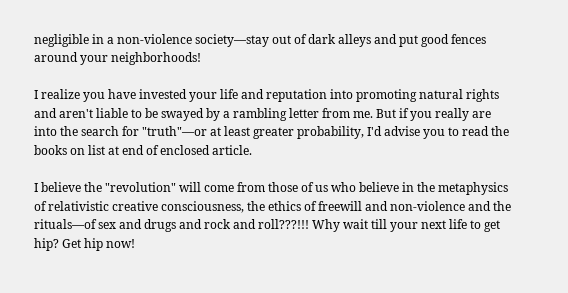negligible in a non-violence society—stay out of dark alleys and put good fences around your neighborhoods!

I realize you have invested your life and reputation into promoting natural rights and aren't liable to be swayed by a rambling letter from me. But if you really are into the search for "truth"—or at least greater probability, I'd advise you to read the books on list at end of enclosed article.

I believe the "revolution" will come from those of us who believe in the metaphysics of relativistic creative consciousness, the ethics of freewill and non-violence and the rituals—of sex and drugs and rock and roll???!!! Why wait till your next life to get hip? Get hip now!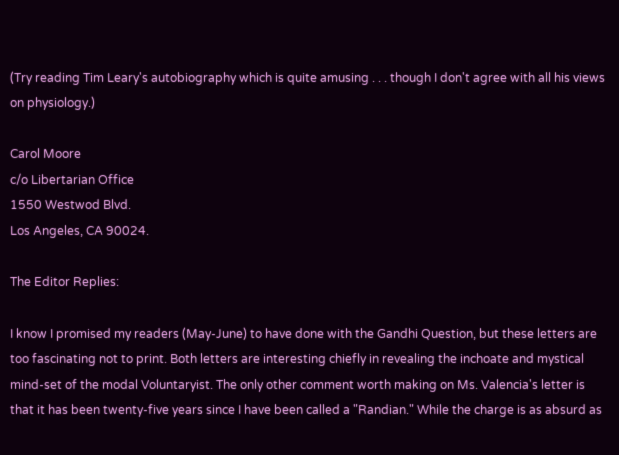(Try reading Tim Leary's autobiography which is quite amusing . . . though I don't agree with all his views on physiology.)

Carol Moore
c/o Libertarian Office
1550 Westwod Blvd.
Los Angeles, CA 90024.

The Editor Replies:

I know I promised my readers (May-June) to have done with the Gandhi Question, but these letters are too fascinating not to print. Both letters are interesting chiefly in revealing the inchoate and mystical mind-set of the modal Voluntaryist. The only other comment worth making on Ms. Valencia's letter is that it has been twenty-five years since I have been called a "Randian." While the charge is as absurd as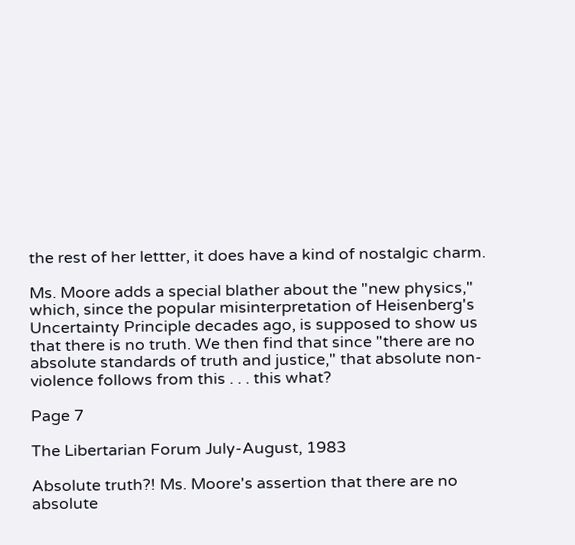the rest of her lettter, it does have a kind of nostalgic charm.

Ms. Moore adds a special blather about the "new physics," which, since the popular misinterpretation of Heisenberg's Uncertainty Principle decades ago, is supposed to show us that there is no truth. We then find that since "there are no absolute standards of truth and justice," that absolute non-violence follows from this . . . this what?

Page 7

The Libertarian Forum July-August, 1983

Absolute truth?! Ms. Moore's assertion that there are no absolute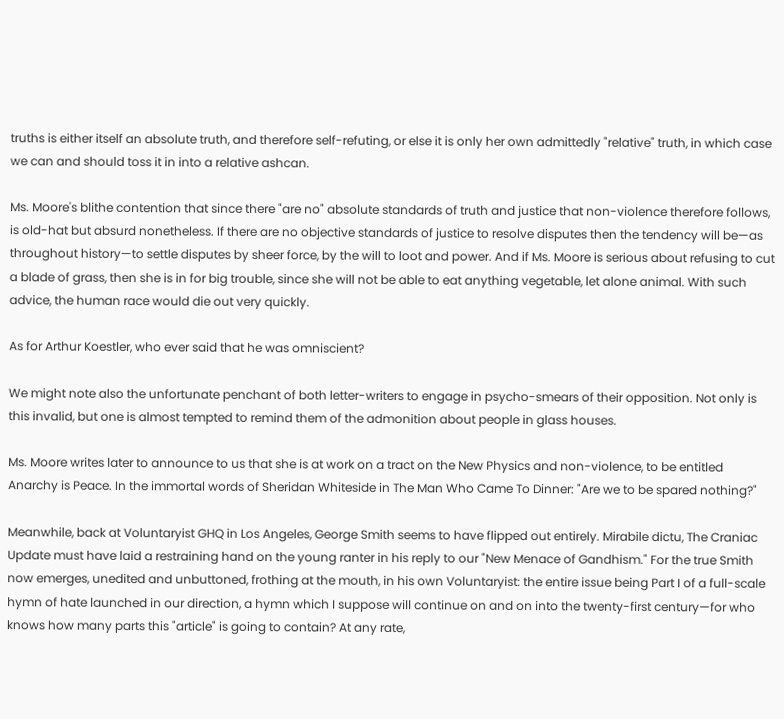truths is either itself an absolute truth, and therefore self-refuting, or else it is only her own admittedly "relative" truth, in which case we can and should toss it in into a relative ashcan.

Ms. Moore's blithe contention that since there "are no" absolute standards of truth and justice that non-violence therefore follows, is old-hat but absurd nonetheless. If there are no objective standards of justice to resolve disputes then the tendency will be—as throughout history—to settle disputes by sheer force, by the will to loot and power. And if Ms. Moore is serious about refusing to cut a blade of grass, then she is in for big trouble, since she will not be able to eat anything vegetable, let alone animal. With such advice, the human race would die out very quickly.

As for Arthur Koestler, who ever said that he was omniscient?

We might note also the unfortunate penchant of both letter-writers to engage in psycho-smears of their opposition. Not only is this invalid, but one is almost tempted to remind them of the admonition about people in glass houses.

Ms. Moore writes later to announce to us that she is at work on a tract on the New Physics and non-violence, to be entitled Anarchy is Peace. In the immortal words of Sheridan Whiteside in The Man Who Came To Dinner: "Are we to be spared nothing?"

Meanwhile, back at Voluntaryist GHQ in Los Angeles, George Smith seems to have flipped out entirely. Mirabile dictu, The Craniac Update must have laid a restraining hand on the young ranter in his reply to our "New Menace of Gandhism." For the true Smith now emerges, unedited and unbuttoned, frothing at the mouth, in his own Voluntaryist: the entire issue being Part I of a full-scale hymn of hate launched in our direction, a hymn which I suppose will continue on and on into the twenty-first century—for who knows how many parts this "article" is going to contain? At any rate,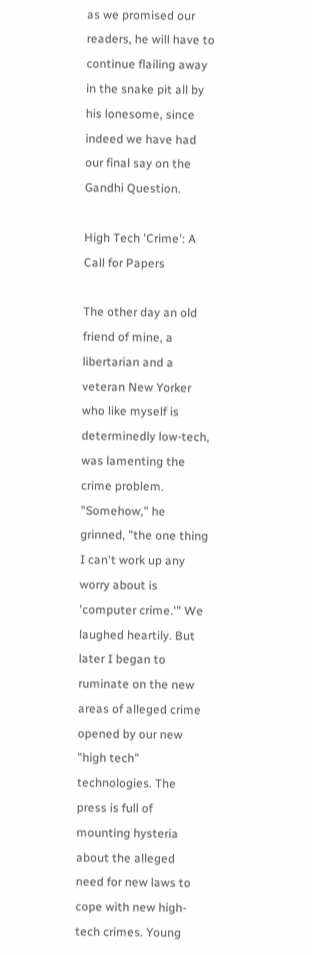as we promised our readers, he will have to continue flailing away in the snake pit all by his lonesome, since indeed we have had our final say on the Gandhi Question.

High Tech 'Crime': A Call for Papers

The other day an old friend of mine, a libertarian and a veteran New Yorker who like myself is determinedly low-tech, was lamenting the crime problem. "Somehow," he grinned, "the one thing I can't work up any worry about is 'computer crime.'" We laughed heartily. But later I began to ruminate on the new areas of alleged crime opened by our new "high tech" technologies. The press is full of mounting hysteria about the alleged need for new laws to cope with new high-tech crimes. Young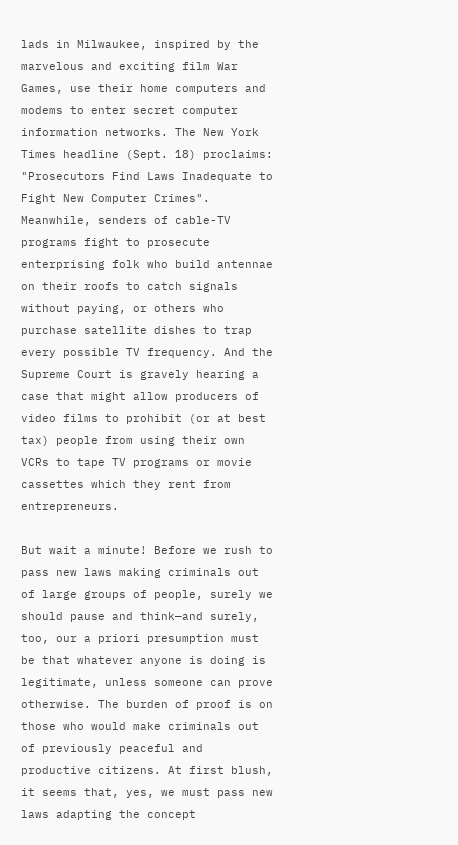lads in Milwaukee, inspired by the marvelous and exciting film War Games, use their home computers and modems to enter secret computer information networks. The New York Times headline (Sept. 18) proclaims: "Prosecutors Find Laws Inadequate to Fight New Computer Crimes". Meanwhile, senders of cable-TV programs fight to prosecute enterprising folk who build antennae on their roofs to catch signals without paying, or others who purchase satellite dishes to trap every possible TV frequency. And the Supreme Court is gravely hearing a case that might allow producers of video films to prohibit (or at best tax) people from using their own VCRs to tape TV programs or movie cassettes which they rent from entrepreneurs.

But wait a minute! Before we rush to pass new laws making criminals out of large groups of people, surely we should pause and think—and surely, too, our a priori presumption must be that whatever anyone is doing is legitimate, unless someone can prove otherwise. The burden of proof is on those who would make criminals out of previously peaceful and productive citizens. At first blush, it seems that, yes, we must pass new laws adapting the concept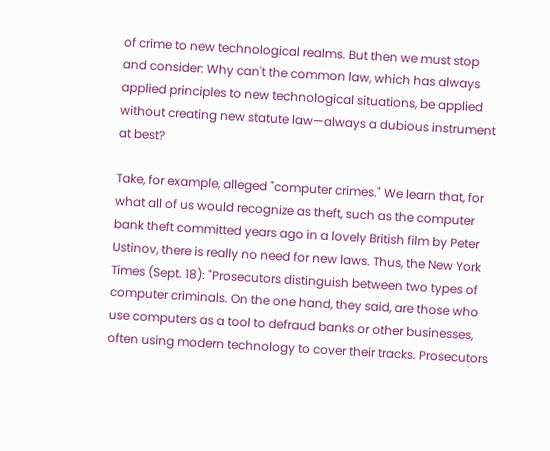of crime to new technological realms. But then we must stop and consider: Why can't the common law, which has always applied principles to new technological situations, be applied without creating new statute law—always a dubious instrument at best?

Take, for example, alleged "computer crimes." We learn that, for what all of us would recognize as theft, such as the computer bank theft committed years ago in a lovely British film by Peter Ustinov, there is really no need for new laws. Thus, the New York Times (Sept. 18): "Prosecutors distinguish between two types of computer criminals. On the one hand, they said, are those who use computers as a tool to defraud banks or other businesses, often using modern technology to cover their tracks. Prosecutors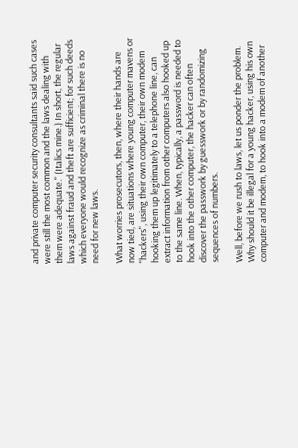and private computer security consultants said such cases were still the most common and the laws dealing with them were adequate." (Italics mine.) In short, the regular laws against fraud and theft are sufficient; for such deeds which everyone would recognize as criminal there is no need for new laws.

What worries prosecutors, then, where their hands are now tied, are situations where young computer mavens or "hackers", using their own computer, their own modem hooking them up legitimately to a telephone line, can extract information from other computers also hooked up to the same line. When, typically, a password is needed to hook into the other computer, the hacker can often discover the passwork by guesswork or by randomizing sequences of numbers.

Well, before we rush to laws, let us ponder the problem. Why should it be illegal for a young hacker, using his own computer and modem, to hook into a modem of another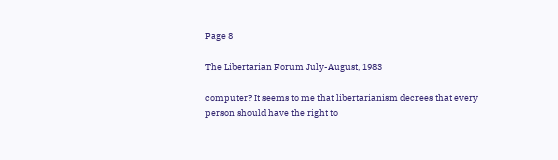Page 8

The Libertarian Forum July-August, 1983

computer? It seems to me that libertarianism decrees that every person should have the right to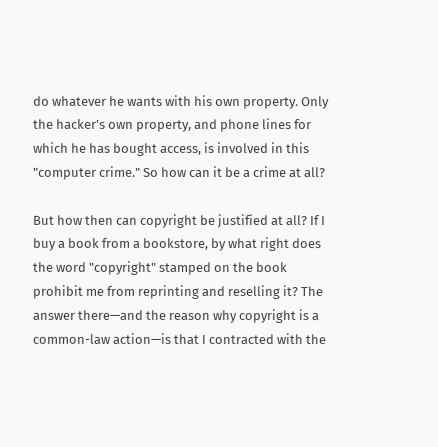do whatever he wants with his own property. Only the hacker's own property, and phone lines for which he has bought access, is involved in this "computer crime." So how can it be a crime at all?

But how then can copyright be justified at all? If I buy a book from a bookstore, by what right does the word "copyright" stamped on the book prohibit me from reprinting and reselling it? The answer there—and the reason why copyright is a common-law action—is that I contracted with the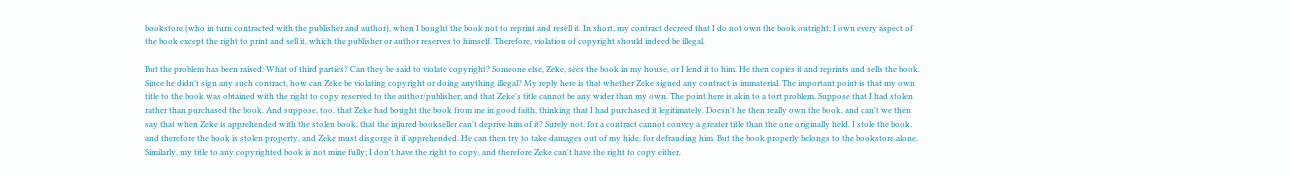bookstore (who in turn contracted with the publisher and author), when I bought the book not to reprint and resell it. In short, my contract decreed that I do not own the book outright; I own every aspect of the book except the right to print and sell it, which the publisher or author reserves to himself. Therefore, violation of copyright should indeed be illegal.

But the problem has been raised: What of third parties? Can they be said to violate copyright? Someone else, Zeke, sees the book in my house, or I lend it to him. He then copies it and reprints and sells the book. Since he didn't sign any such contract, how can Zeke be violating copyright or doing anything illegal? My reply here is that whether Zeke signed any contract is immaterial. The important point is that my own title to the book was obtained with the right to copy reserved to the author/publisher; and that Zeke's title cannot be any wider than my own. The point here is akin to a tort problem. Suppose that I had stolen rather than purchased the book. And suppose, too, that Zeke had bought the book from me in good faith, thinking that I had purchased it legitimately. Doesn't he then really own the book, and can't we then say that when Zeke is apprehended with the stolen book, that the injured bookseller can't deprive him of it? Surely not, for a contract cannot convey a greater title than the one originally held. I stole the book, and therefore the book is stolen property, and Zeke must disgorge it if apprehended. He can then try to take damages out of my hide, for defrauding him. But the book properly belongs to the bookstore alone. Similarly, my title to any copyrighted book is not mine fully; I don't have the right to copy, and therefore Zeke can't have the right to copy either.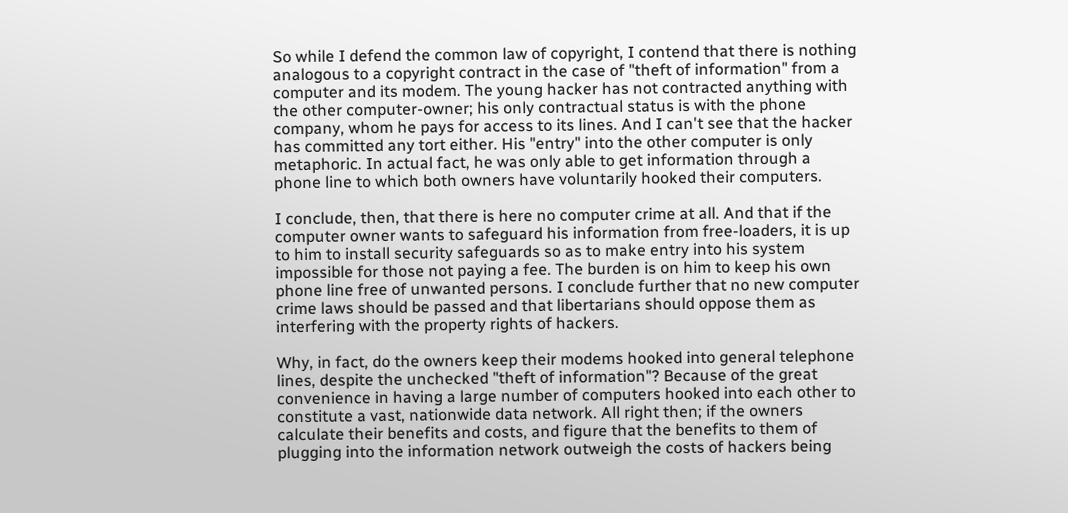So while I defend the common law of copyright, I contend that there is nothing analogous to a copyright contract in the case of "theft of information" from a computer and its modem. The young hacker has not contracted anything with the other computer-owner; his only contractual status is with the phone company, whom he pays for access to its lines. And I can't see that the hacker has committed any tort either. His "entry" into the other computer is only metaphoric. In actual fact, he was only able to get information through a phone line to which both owners have voluntarily hooked their computers.

I conclude, then, that there is here no computer crime at all. And that if the computer owner wants to safeguard his information from free-loaders, it is up to him to install security safeguards so as to make entry into his system impossible for those not paying a fee. The burden is on him to keep his own phone line free of unwanted persons. I conclude further that no new computer crime laws should be passed and that libertarians should oppose them as interfering with the property rights of hackers.

Why, in fact, do the owners keep their modems hooked into general telephone lines, despite the unchecked "theft of information"? Because of the great convenience in having a large number of computers hooked into each other to constitute a vast, nationwide data network. All right then; if the owners calculate their benefits and costs, and figure that the benefits to them of plugging into the information network outweigh the costs of hackers being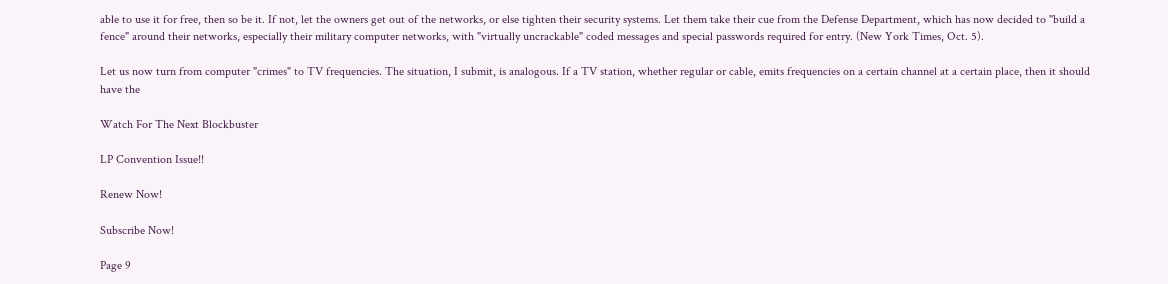able to use it for free, then so be it. If not, let the owners get out of the networks, or else tighten their security systems. Let them take their cue from the Defense Department, which has now decided to "build a fence" around their networks, especially their military computer networks, with "virtually uncrackable" coded messages and special passwords required for entry. (New York Times, Oct. 5).

Let us now turn from computer "crimes" to TV frequencies. The situation, I submit, is analogous. If a TV station, whether regular or cable, emits frequencies on a certain channel at a certain place, then it should have the

Watch For The Next Blockbuster

LP Convention Issue!!

Renew Now!

Subscribe Now!

Page 9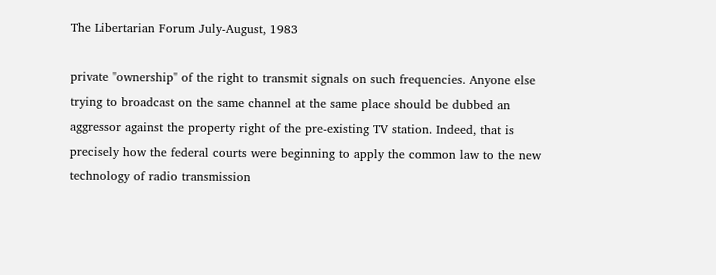The Libertarian Forum July-August, 1983

private "ownership" of the right to transmit signals on such frequencies. Anyone else trying to broadcast on the same channel at the same place should be dubbed an aggressor against the property right of the pre-existing TV station. Indeed, that is precisely how the federal courts were beginning to apply the common law to the new technology of radio transmission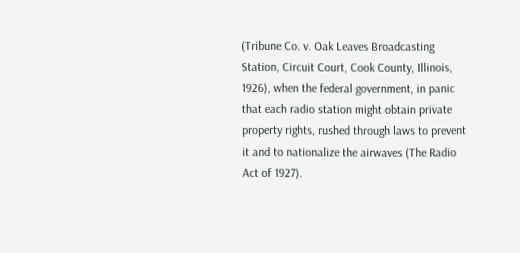(Tribune Co. v. Oak Leaves Broadcasting Station, Circuit Court, Cook County, Illinois, 1926), when the federal government, in panic that each radio station might obtain private property rights, rushed through laws to prevent it and to nationalize the airwaves (The Radio Act of 1927).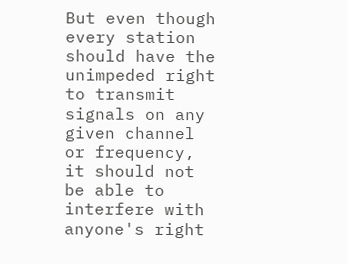But even though every station should have the unimpeded right to transmit signals on any given channel or frequency, it should not be able to interfere with anyone's right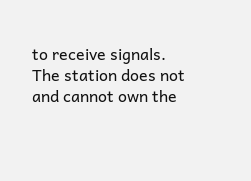to receive signals. The station does not and cannot own the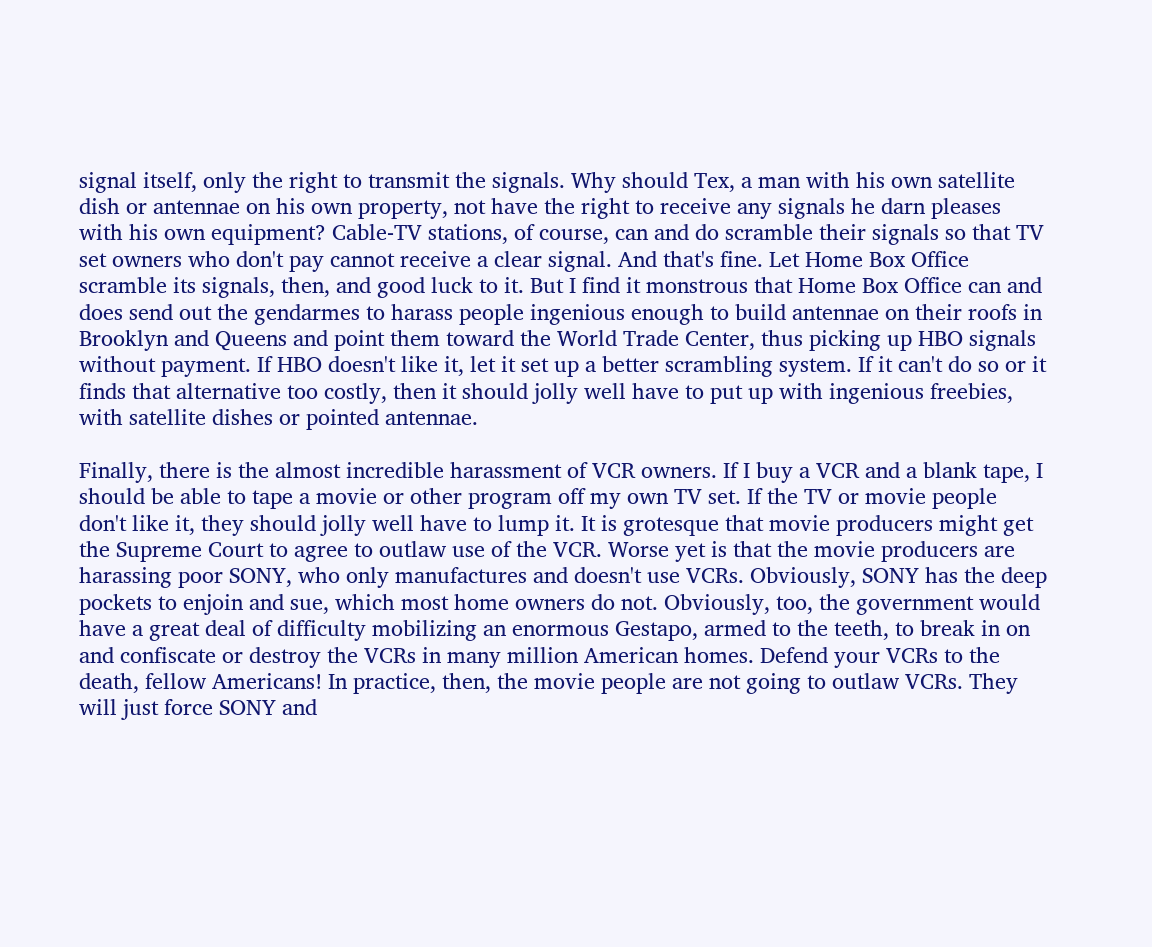signal itself, only the right to transmit the signals. Why should Tex, a man with his own satellite dish or antennae on his own property, not have the right to receive any signals he darn pleases with his own equipment? Cable-TV stations, of course, can and do scramble their signals so that TV set owners who don't pay cannot receive a clear signal. And that's fine. Let Home Box Office scramble its signals, then, and good luck to it. But I find it monstrous that Home Box Office can and does send out the gendarmes to harass people ingenious enough to build antennae on their roofs in Brooklyn and Queens and point them toward the World Trade Center, thus picking up HBO signals without payment. If HBO doesn't like it, let it set up a better scrambling system. If it can't do so or it finds that alternative too costly, then it should jolly well have to put up with ingenious freebies, with satellite dishes or pointed antennae.

Finally, there is the almost incredible harassment of VCR owners. If I buy a VCR and a blank tape, I should be able to tape a movie or other program off my own TV set. If the TV or movie people don't like it, they should jolly well have to lump it. It is grotesque that movie producers might get the Supreme Court to agree to outlaw use of the VCR. Worse yet is that the movie producers are harassing poor SONY, who only manufactures and doesn't use VCRs. Obviously, SONY has the deep pockets to enjoin and sue, which most home owners do not. Obviously, too, the government would have a great deal of difficulty mobilizing an enormous Gestapo, armed to the teeth, to break in on and confiscate or destroy the VCRs in many million American homes. Defend your VCRs to the death, fellow Americans! In practice, then, the movie people are not going to outlaw VCRs. They will just force SONY and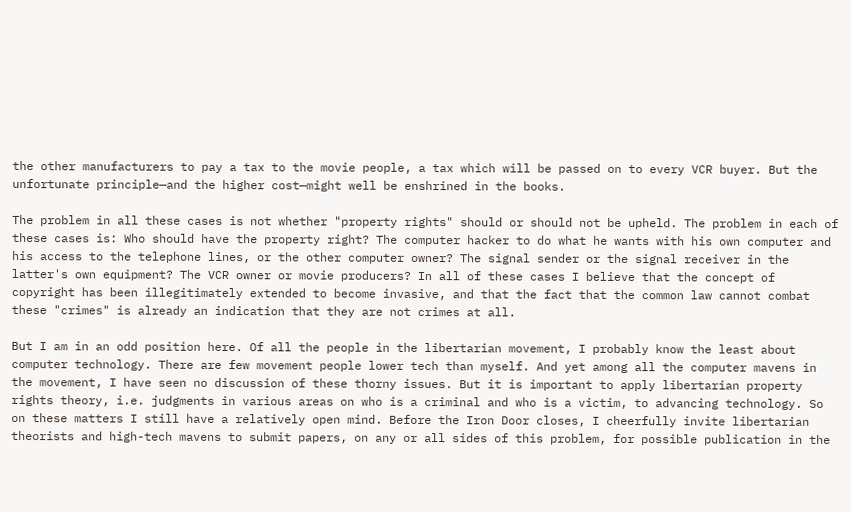the other manufacturers to pay a tax to the movie people, a tax which will be passed on to every VCR buyer. But the unfortunate principle—and the higher cost—might well be enshrined in the books.

The problem in all these cases is not whether "property rights" should or should not be upheld. The problem in each of these cases is: Who should have the property right? The computer hacker to do what he wants with his own computer and his access to the telephone lines, or the other computer owner? The signal sender or the signal receiver in the latter's own equipment? The VCR owner or movie producers? In all of these cases I believe that the concept of copyright has been illegitimately extended to become invasive, and that the fact that the common law cannot combat these "crimes" is already an indication that they are not crimes at all.

But I am in an odd position here. Of all the people in the libertarian movement, I probably know the least about computer technology. There are few movement people lower tech than myself. And yet among all the computer mavens in the movement, I have seen no discussion of these thorny issues. But it is important to apply libertarian property rights theory, i.e. judgments in various areas on who is a criminal and who is a victim, to advancing technology. So on these matters I still have a relatively open mind. Before the Iron Door closes, I cheerfully invite libertarian theorists and high-tech mavens to submit papers, on any or all sides of this problem, for possible publication in the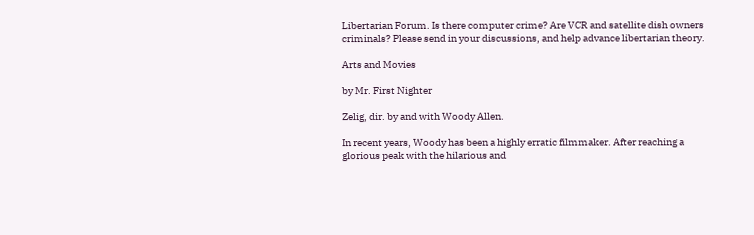Libertarian Forum. Is there computer crime? Are VCR and satellite dish owners criminals? Please send in your discussions, and help advance libertarian theory.

Arts and Movies

by Mr. First Nighter

Zelig, dir. by and with Woody Allen.

In recent years, Woody has been a highly erratic filmmaker. After reaching a glorious peak with the hilarious and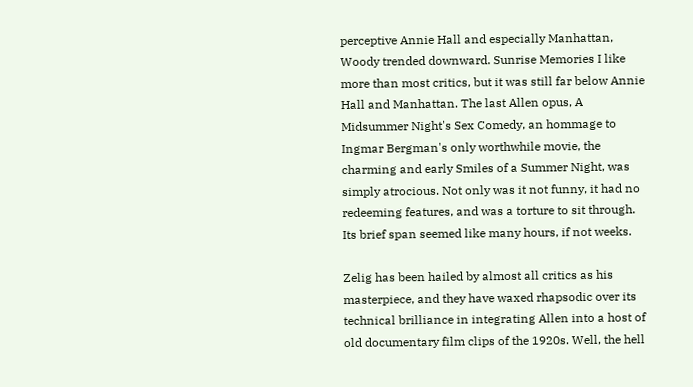perceptive Annie Hall and especially Manhattan, Woody trended downward. Sunrise Memories I like more than most critics, but it was still far below Annie Hall and Manhattan. The last Allen opus, A Midsummer Night's Sex Comedy, an hommage to Ingmar Bergman's only worthwhile movie, the charming and early Smiles of a Summer Night, was simply atrocious. Not only was it not funny, it had no redeeming features, and was a torture to sit through. Its brief span seemed like many hours, if not weeks.

Zelig has been hailed by almost all critics as his masterpiece, and they have waxed rhapsodic over its technical brilliance in integrating Allen into a host of old documentary film clips of the 1920s. Well, the hell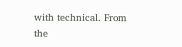with technical. From the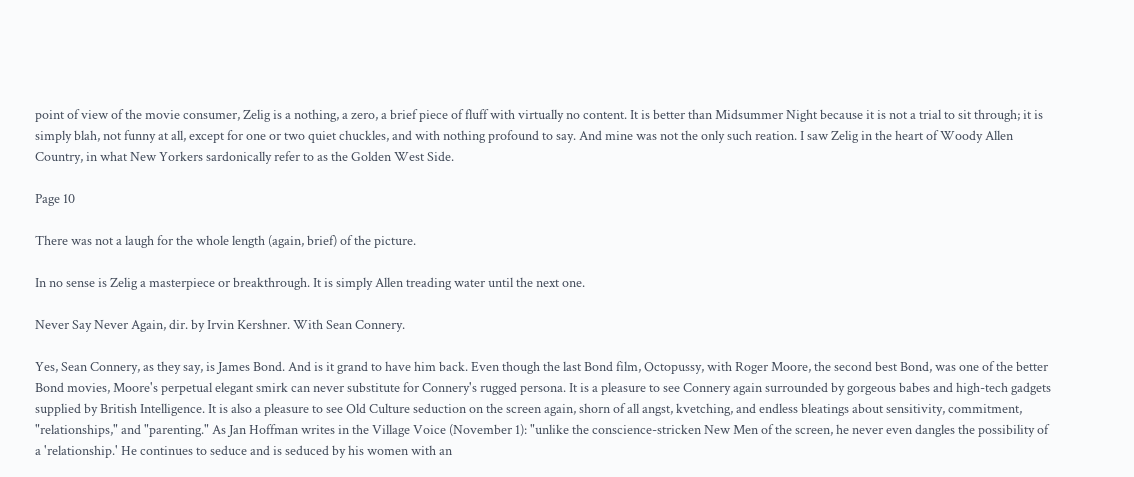point of view of the movie consumer, Zelig is a nothing, a zero, a brief piece of fluff with virtually no content. It is better than Midsummer Night because it is not a trial to sit through; it is simply blah, not funny at all, except for one or two quiet chuckles, and with nothing profound to say. And mine was not the only such reation. I saw Zelig in the heart of Woody Allen Country, in what New Yorkers sardonically refer to as the Golden West Side.

Page 10

There was not a laugh for the whole length (again, brief) of the picture.

In no sense is Zelig a masterpiece or breakthrough. It is simply Allen treading water until the next one.

Never Say Never Again, dir. by Irvin Kershner. With Sean Connery.

Yes, Sean Connery, as they say, is James Bond. And is it grand to have him back. Even though the last Bond film, Octopussy, with Roger Moore, the second best Bond, was one of the better Bond movies, Moore's perpetual elegant smirk can never substitute for Connery's rugged persona. It is a pleasure to see Connery again surrounded by gorgeous babes and high-tech gadgets supplied by British Intelligence. It is also a pleasure to see Old Culture seduction on the screen again, shorn of all angst, kvetching, and endless bleatings about sensitivity, commitment, "relationships," and "parenting." As Jan Hoffman writes in the Village Voice (November 1): "unlike the conscience-stricken New Men of the screen, he never even dangles the possibility of a 'relationship.' He continues to seduce and is seduced by his women with an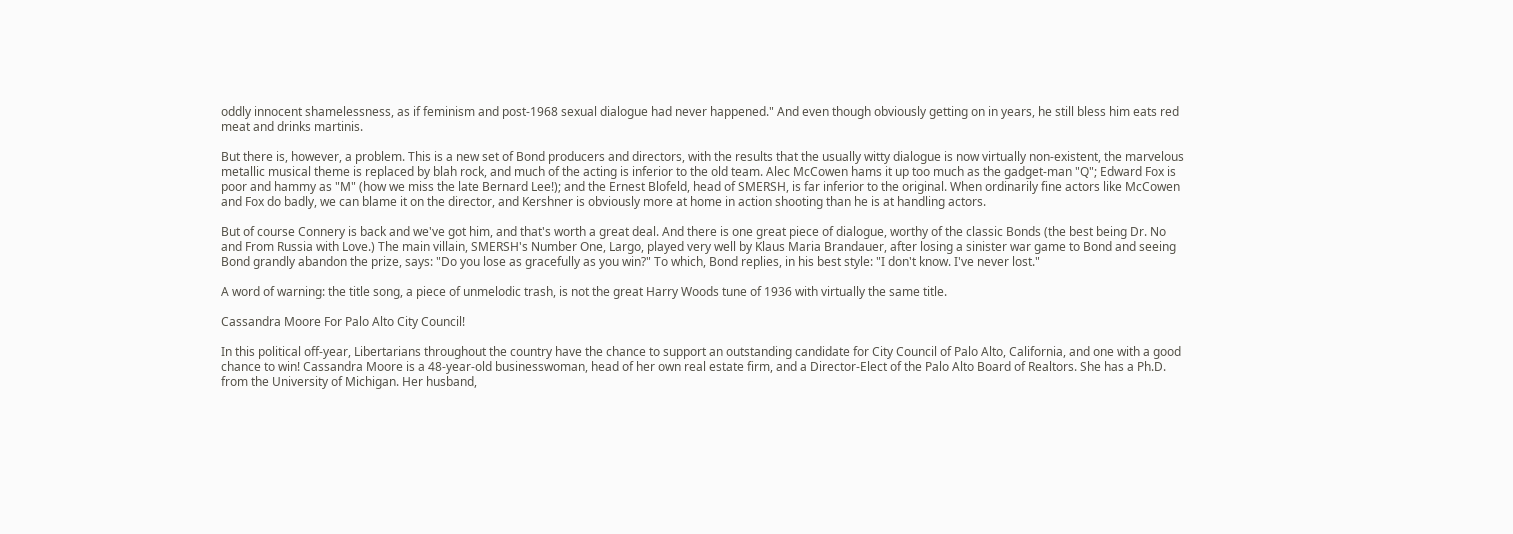oddly innocent shamelessness, as if feminism and post-1968 sexual dialogue had never happened." And even though obviously getting on in years, he still bless him eats red meat and drinks martinis.

But there is, however, a problem. This is a new set of Bond producers and directors, with the results that the usually witty dialogue is now virtually non-existent, the marvelous metallic musical theme is replaced by blah rock, and much of the acting is inferior to the old team. Alec McCowen hams it up too much as the gadget-man "Q"; Edward Fox is poor and hammy as "M" (how we miss the late Bernard Lee!); and the Ernest Blofeld, head of SMERSH, is far inferior to the original. When ordinarily fine actors like McCowen and Fox do badly, we can blame it on the director, and Kershner is obviously more at home in action shooting than he is at handling actors.

But of course Connery is back and we've got him, and that's worth a great deal. And there is one great piece of dialogue, worthy of the classic Bonds (the best being Dr. No and From Russia with Love.) The main villain, SMERSH's Number One, Largo, played very well by Klaus Maria Brandauer, after losing a sinister war game to Bond and seeing Bond grandly abandon the prize, says: "Do you lose as gracefully as you win?" To which, Bond replies, in his best style: "I don't know. I've never lost."

A word of warning: the title song, a piece of unmelodic trash, is not the great Harry Woods tune of 1936 with virtually the same title.

Cassandra Moore For Palo Alto City Council!

In this political off-year, Libertarians throughout the country have the chance to support an outstanding candidate for City Council of Palo Alto, California, and one with a good chance to win! Cassandra Moore is a 48-year-old businesswoman, head of her own real estate firm, and a Director-Elect of the Palo Alto Board of Realtors. She has a Ph.D. from the University of Michigan. Her husband,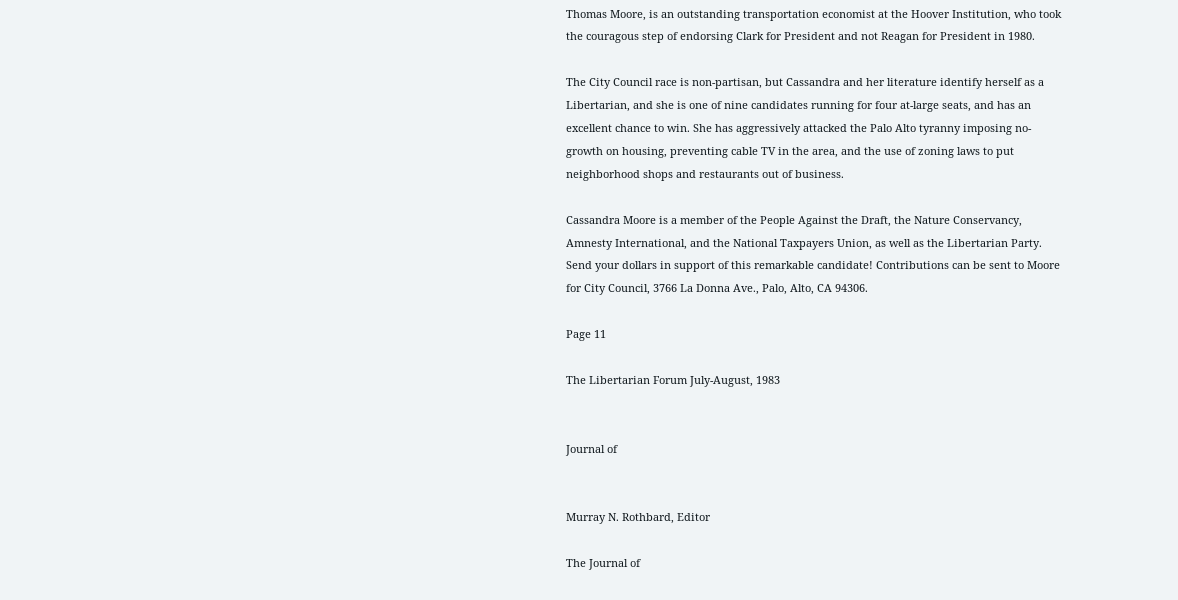Thomas Moore, is an outstanding transportation economist at the Hoover Institution, who took the couragous step of endorsing Clark for President and not Reagan for President in 1980.

The City Council race is non-partisan, but Cassandra and her literature identify herself as a Libertarian, and she is one of nine candidates running for four at-large seats, and has an excellent chance to win. She has aggressively attacked the Palo Alto tyranny imposing no-growth on housing, preventing cable TV in the area, and the use of zoning laws to put neighborhood shops and restaurants out of business.

Cassandra Moore is a member of the People Against the Draft, the Nature Conservancy, Amnesty International, and the National Taxpayers Union, as well as the Libertarian Party. Send your dollars in support of this remarkable candidate! Contributions can be sent to Moore for City Council, 3766 La Donna Ave., Palo, Alto, CA 94306.

Page 11

The Libertarian Forum July-August, 1983


Journal of


Murray N. Rothbard, Editor

The Journal of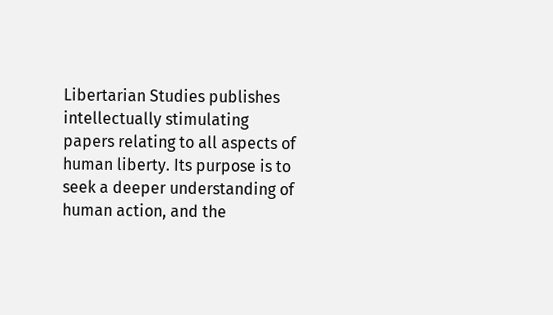Libertarian Studies publishes intellectually stimulating papers relating to all aspects of human liberty. Its purpose is to seek a deeper understanding of human action, and the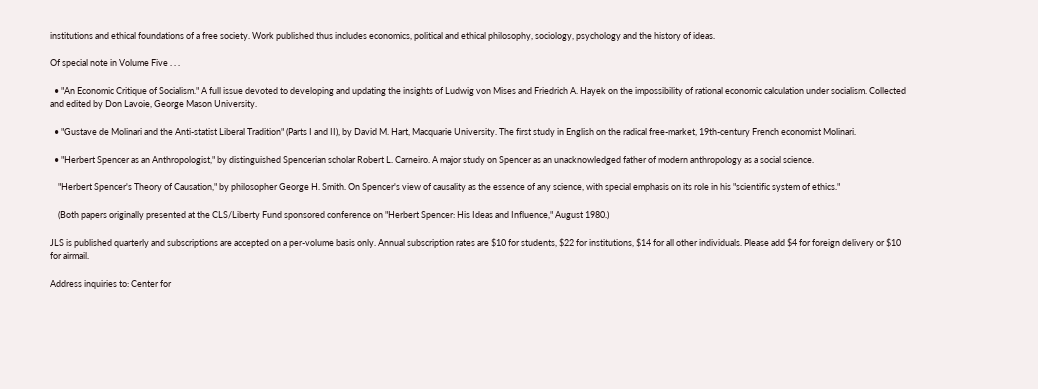institutions and ethical foundations of a free society. Work published thus includes economics, political and ethical philosophy, sociology, psychology and the history of ideas.

Of special note in Volume Five . . .

  • "An Economic Critique of Socialism." A full issue devoted to developing and updating the insights of Ludwig von Mises and Friedrich A. Hayek on the impossibility of rational economic calculation under socialism. Collected and edited by Don Lavoie, George Mason University.

  • "Gustave de Molinari and the Anti-statist Liberal Tradition" (Parts I and II), by David M. Hart, Macquarie University. The first study in English on the radical free-market, 19th-century French economist Molinari.

  • "Herbert Spencer as an Anthropologist," by distinguished Spencerian scholar Robert L. Carneiro. A major study on Spencer as an unacknowledged father of modern anthropology as a social science.

    "Herbert Spencer's Theory of Causation," by philosopher George H. Smith. On Spencer's view of causality as the essence of any science, with special emphasis on its role in his "scientific system of ethics."

    (Both papers originally presented at the CLS/Liberty Fund sponsored conference on "Herbert Spencer: His Ideas and Influence," August 1980.)

JLS is published quarterly and subscriptions are accepted on a per-volume basis only. Annual subscription rates are $10 for students, $22 for institutions, $14 for all other individuals. Please add $4 for foreign delivery or $10 for airmail.

Address inquiries to: Center for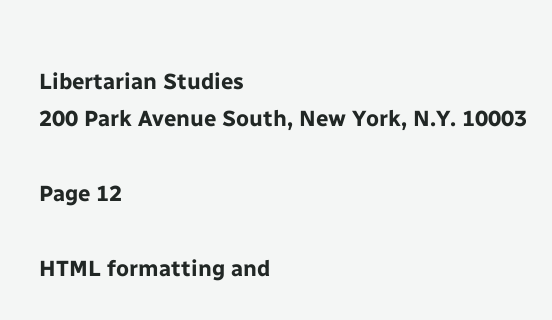Libertarian Studies
200 Park Avenue South, New York, N.Y. 10003

Page 12

HTML formatting and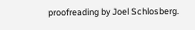proofreading by Joel Schlosberg.